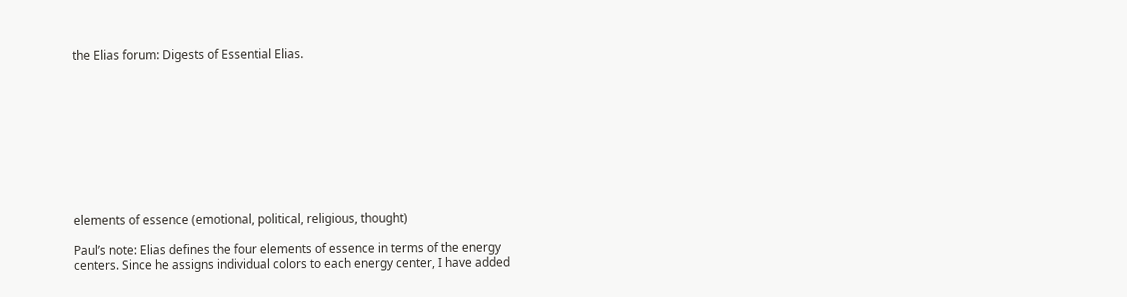the Elias forum: Digests of Essential Elias.










elements of essence (emotional, political, religious, thought)

Paul’s note: Elias defines the four elements of essence in terms of the energy centers. Since he assigns individual colors to each energy center, I have added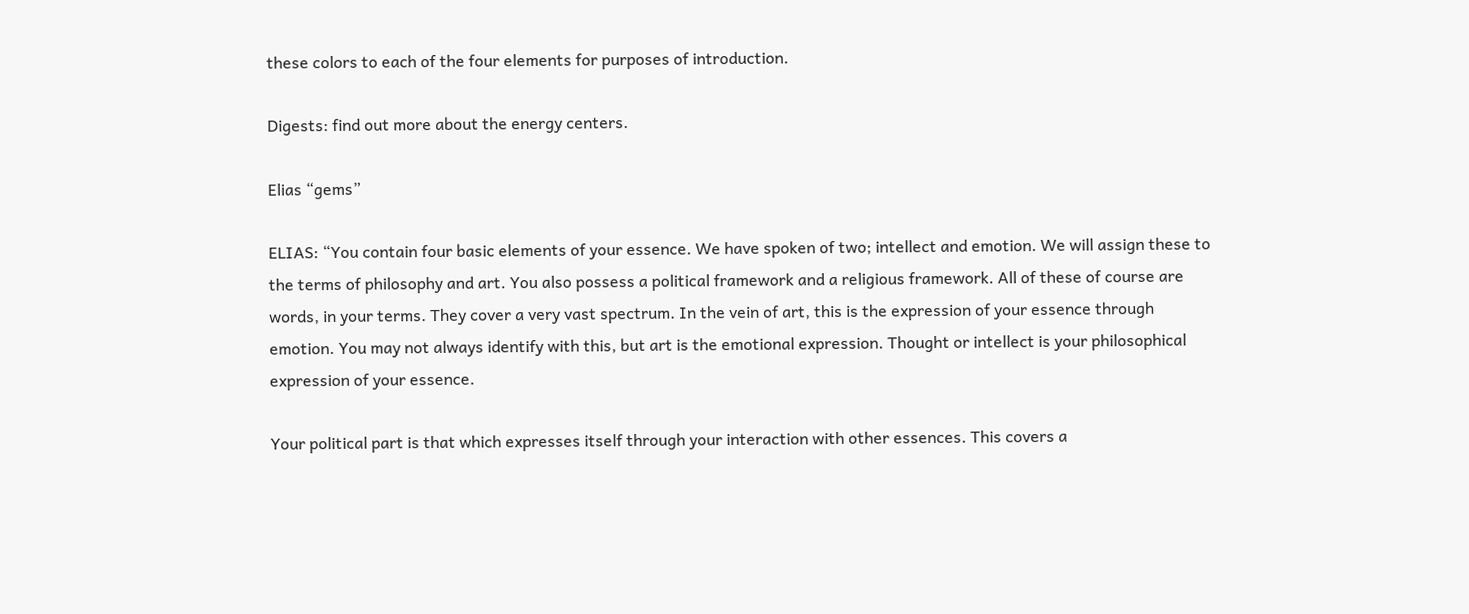these colors to each of the four elements for purposes of introduction.

Digests: find out more about the energy centers.

Elias “gems”

ELIAS: “You contain four basic elements of your essence. We have spoken of two; intellect and emotion. We will assign these to the terms of philosophy and art. You also possess a political framework and a religious framework. All of these of course are words, in your terms. They cover a very vast spectrum. In the vein of art, this is the expression of your essence through emotion. You may not always identify with this, but art is the emotional expression. Thought or intellect is your philosophical expression of your essence.

Your political part is that which expresses itself through your interaction with other essences. This covers a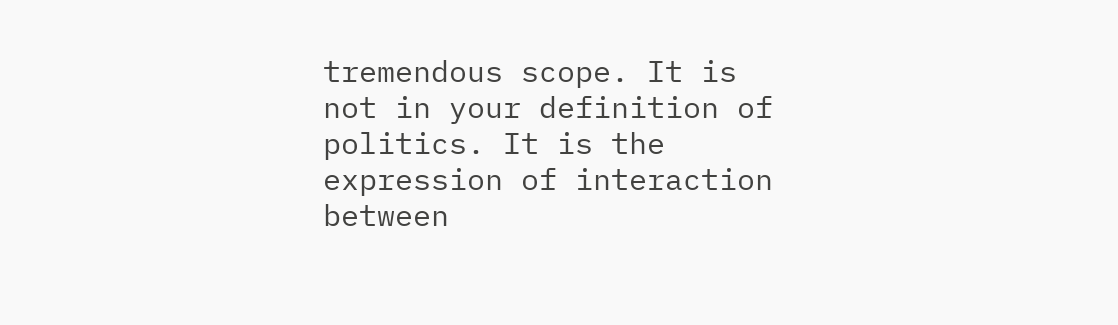tremendous scope. It is not in your definition of politics. It is the expression of interaction between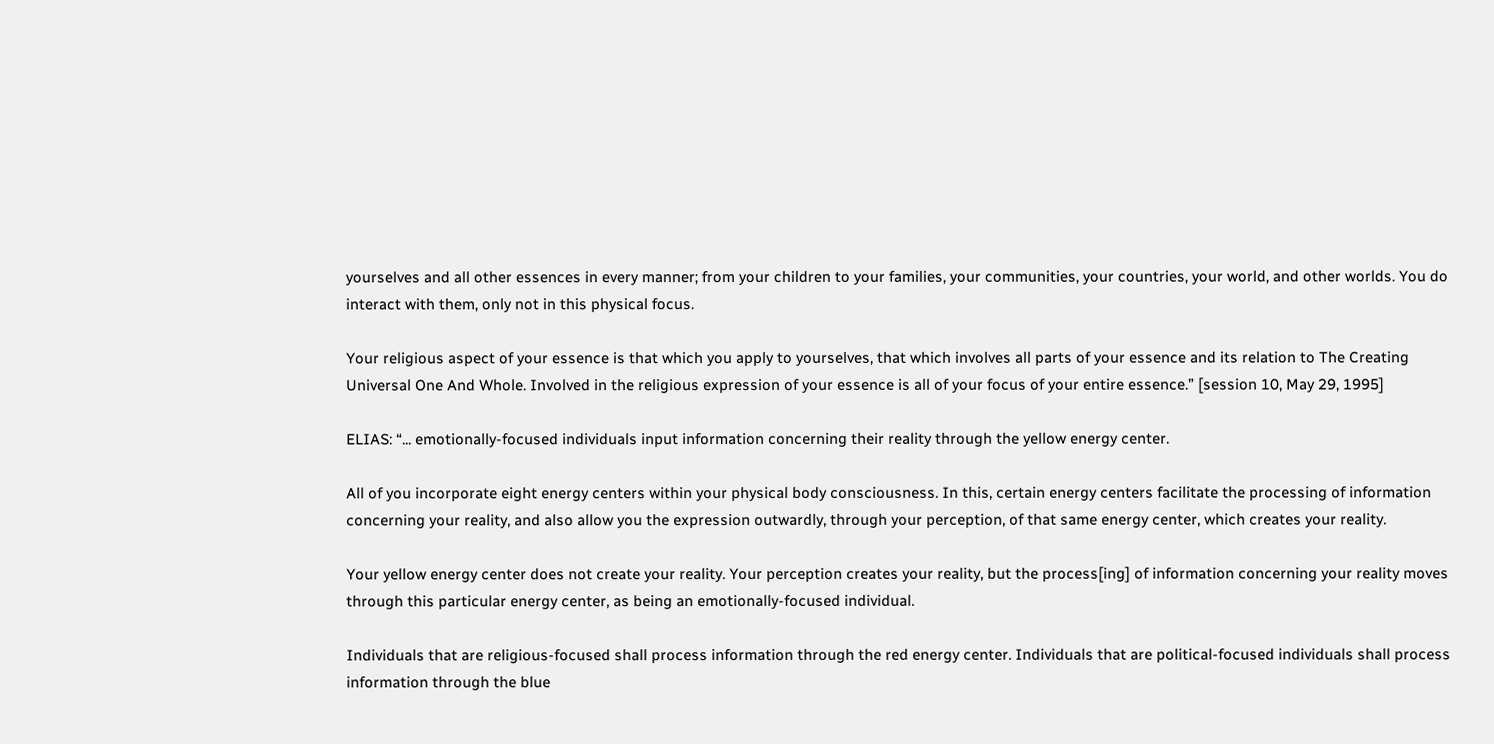yourselves and all other essences in every manner; from your children to your families, your communities, your countries, your world, and other worlds. You do interact with them, only not in this physical focus.

Your religious aspect of your essence is that which you apply to yourselves, that which involves all parts of your essence and its relation to The Creating Universal One And Whole. Involved in the religious expression of your essence is all of your focus of your entire essence.” [session 10, May 29, 1995]

ELIAS: “... emotionally-focused individuals input information concerning their reality through the yellow energy center.

All of you incorporate eight energy centers within your physical body consciousness. In this, certain energy centers facilitate the processing of information concerning your reality, and also allow you the expression outwardly, through your perception, of that same energy center, which creates your reality.

Your yellow energy center does not create your reality. Your perception creates your reality, but the process[ing] of information concerning your reality moves through this particular energy center, as being an emotionally-focused individual.

Individuals that are religious-focused shall process information through the red energy center. Individuals that are political-focused individuals shall process information through the blue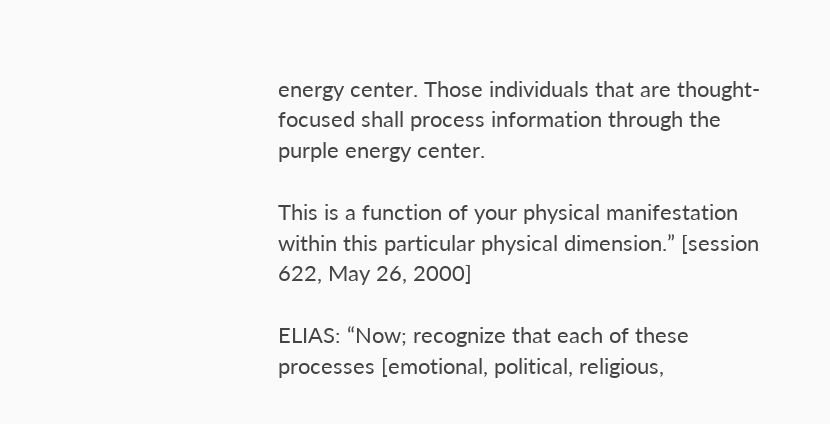energy center. Those individuals that are thought-focused shall process information through the purple energy center.

This is a function of your physical manifestation within this particular physical dimension.” [session 622, May 26, 2000]

ELIAS: “Now; recognize that each of these processes [emotional, political, religious,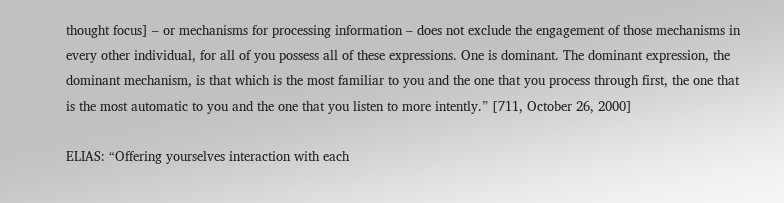thought focus] – or mechanisms for processing information – does not exclude the engagement of those mechanisms in every other individual, for all of you possess all of these expressions. One is dominant. The dominant expression, the dominant mechanism, is that which is the most familiar to you and the one that you process through first, the one that is the most automatic to you and the one that you listen to more intently.” [711, October 26, 2000]

ELIAS: “Offering yourselves interaction with each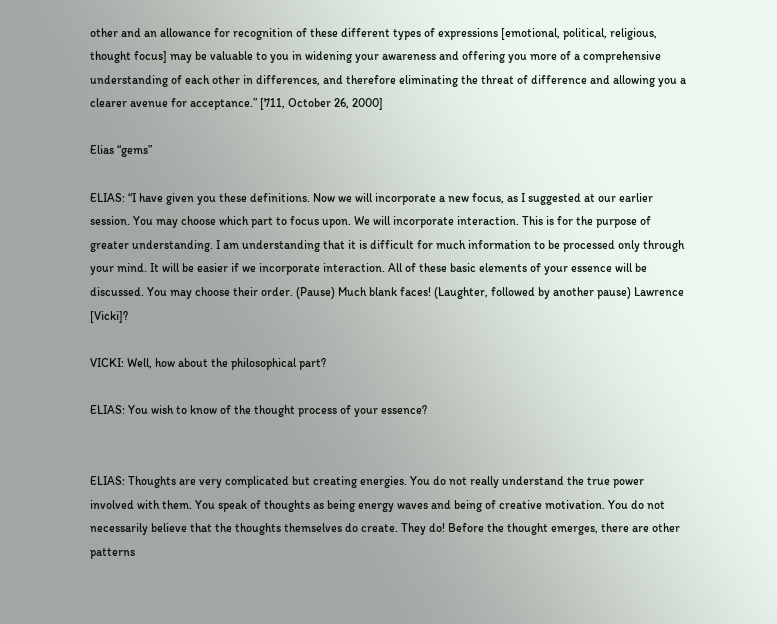other and an allowance for recognition of these different types of expressions [emotional, political, religious, thought focus] may be valuable to you in widening your awareness and offering you more of a comprehensive understanding of each other in differences, and therefore eliminating the threat of difference and allowing you a clearer avenue for acceptance.” [711, October 26, 2000]

Elias “gems”

ELIAS: “I have given you these definitions. Now we will incorporate a new focus, as I suggested at our earlier session. You may choose which part to focus upon. We will incorporate interaction. This is for the purpose of greater understanding. I am understanding that it is difficult for much information to be processed only through your mind. It will be easier if we incorporate interaction. All of these basic elements of your essence will be discussed. You may choose their order. (Pause) Much blank faces! (Laughter, followed by another pause) Lawrence [Vicki]?

VICKI: Well, how about the philosophical part?

ELIAS: You wish to know of the thought process of your essence?


ELIAS: Thoughts are very complicated but creating energies. You do not really understand the true power involved with them. You speak of thoughts as being energy waves and being of creative motivation. You do not necessarily believe that the thoughts themselves do create. They do! Before the thought emerges, there are other patterns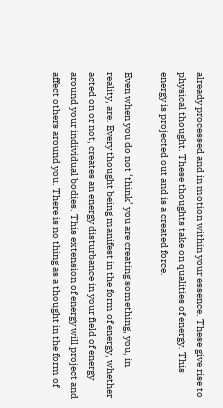already processed and in motion within your essence. These give rise to physical thought. These thoughts take on qualities of energy. This energy is projected out and is a created force.

Even when you do not ‘think’ you are creating something, you, in reality, are. Every thought being manifest in the form of energy, whether acted on or not, creates an energy disturbance in your field of energy around your individual bodies. This extension of energy will project and affect others around you. There is no thing as a thought in the form of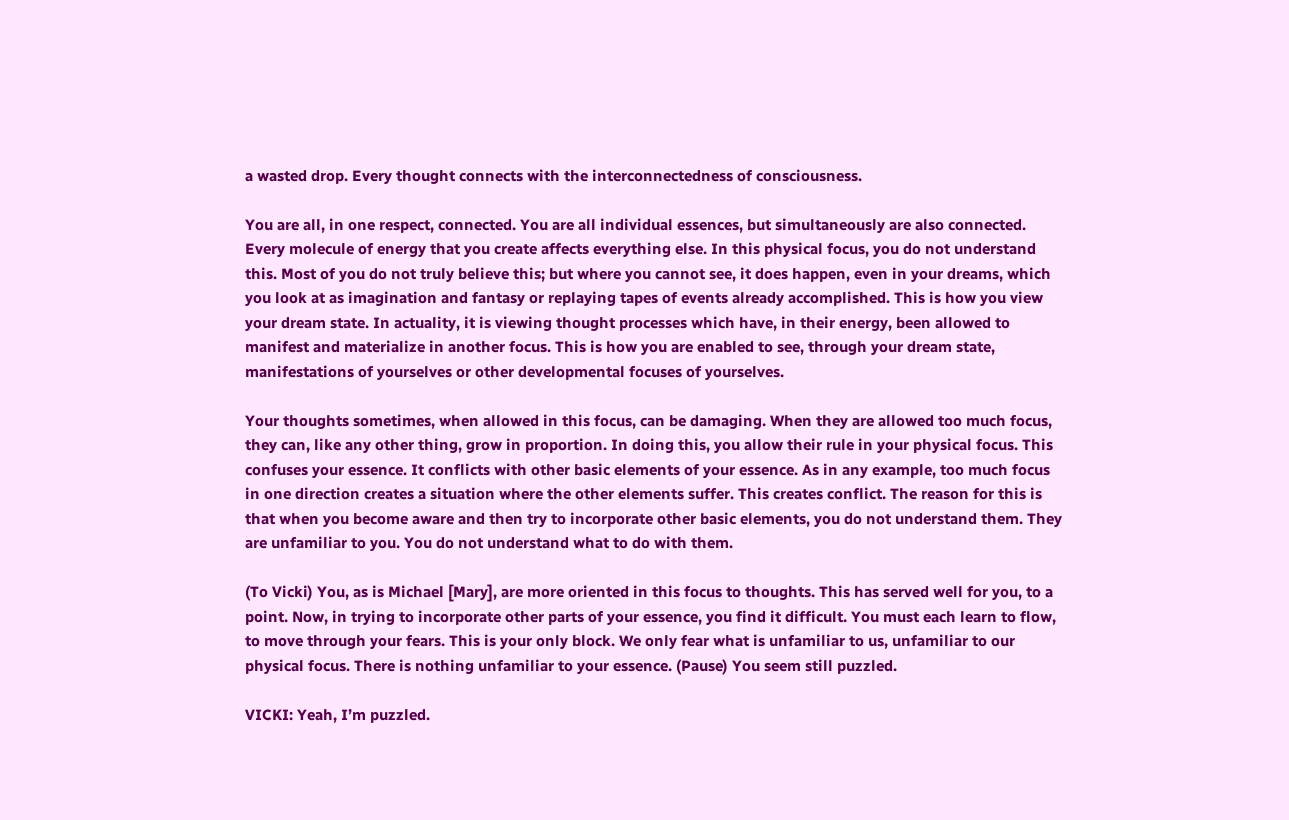a wasted drop. Every thought connects with the interconnectedness of consciousness.

You are all, in one respect, connected. You are all individual essences, but simultaneously are also connected. Every molecule of energy that you create affects everything else. In this physical focus, you do not understand this. Most of you do not truly believe this; but where you cannot see, it does happen, even in your dreams, which you look at as imagination and fantasy or replaying tapes of events already accomplished. This is how you view your dream state. In actuality, it is viewing thought processes which have, in their energy, been allowed to manifest and materialize in another focus. This is how you are enabled to see, through your dream state, manifestations of yourselves or other developmental focuses of yourselves.

Your thoughts sometimes, when allowed in this focus, can be damaging. When they are allowed too much focus, they can, like any other thing, grow in proportion. In doing this, you allow their rule in your physical focus. This confuses your essence. It conflicts with other basic elements of your essence. As in any example, too much focus in one direction creates a situation where the other elements suffer. This creates conflict. The reason for this is that when you become aware and then try to incorporate other basic elements, you do not understand them. They are unfamiliar to you. You do not understand what to do with them.

(To Vicki) You, as is Michael [Mary], are more oriented in this focus to thoughts. This has served well for you, to a point. Now, in trying to incorporate other parts of your essence, you find it difficult. You must each learn to flow, to move through your fears. This is your only block. We only fear what is unfamiliar to us, unfamiliar to our physical focus. There is nothing unfamiliar to your essence. (Pause) You seem still puzzled.

VICKI: Yeah, I’m puzzled.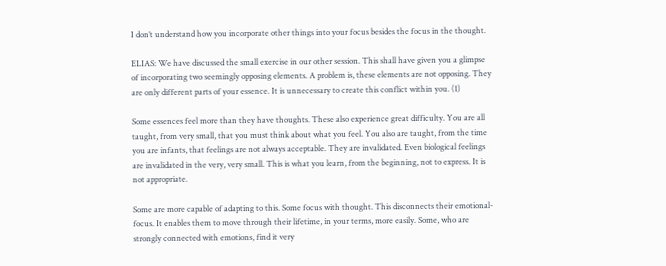I don’t understand how you incorporate other things into your focus besides the focus in the thought.

ELIAS: We have discussed the small exercise in our other session. This shall have given you a glimpse of incorporating two seemingly opposing elements. A problem is, these elements are not opposing. They are only different parts of your essence. It is unnecessary to create this conflict within you. (1)

Some essences feel more than they have thoughts. These also experience great difficulty. You are all taught, from very small, that you must think about what you feel. You also are taught, from the time you are infants, that feelings are not always acceptable. They are invalidated. Even biological feelings are invalidated in the very, very small. This is what you learn, from the beginning, not to express. It is not appropriate.

Some are more capable of adapting to this. Some focus with thought. This disconnects their emotional-focus. It enables them to move through their lifetime, in your terms, more easily. Some, who are strongly connected with emotions, find it very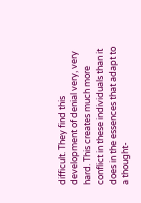difficult. They find this development of denial very, very hard. This creates much more conflict in these individuals than it does in the essences that adapt to a thought-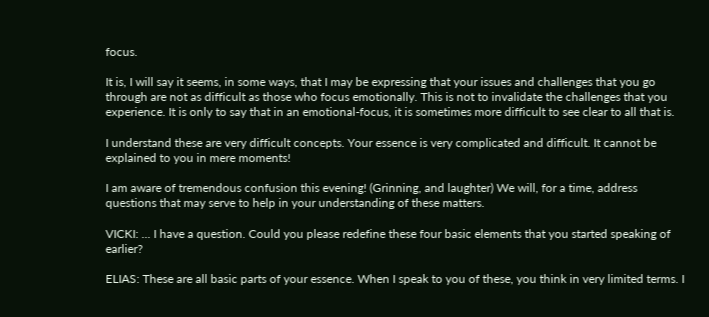focus.

It is, I will say it seems, in some ways, that I may be expressing that your issues and challenges that you go through are not as difficult as those who focus emotionally. This is not to invalidate the challenges that you experience. It is only to say that in an emotional-focus, it is sometimes more difficult to see clear to all that is.

I understand these are very difficult concepts. Your essence is very complicated and difficult. It cannot be explained to you in mere moments!

I am aware of tremendous confusion this evening! (Grinning, and laughter) We will, for a time, address questions that may serve to help in your understanding of these matters.

VICKI: ... I have a question. Could you please redefine these four basic elements that you started speaking of earlier?

ELIAS: These are all basic parts of your essence. When I speak to you of these, you think in very limited terms. I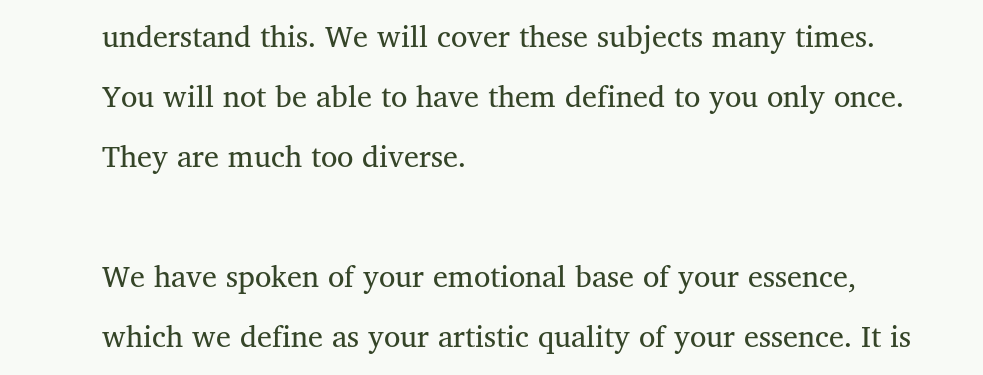understand this. We will cover these subjects many times. You will not be able to have them defined to you only once. They are much too diverse.

We have spoken of your emotional base of your essence, which we define as your artistic quality of your essence. It is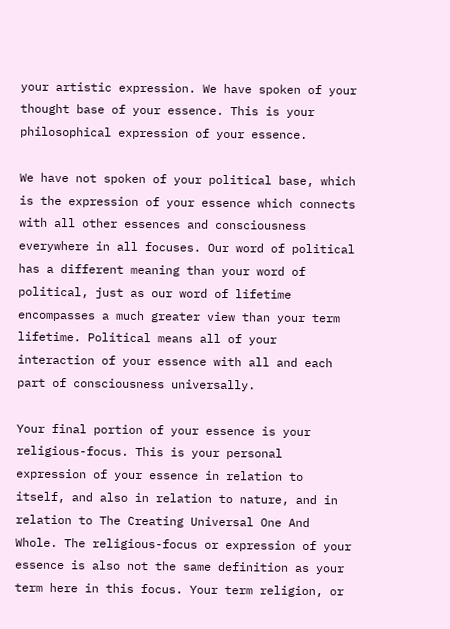your artistic expression. We have spoken of your thought base of your essence. This is your philosophical expression of your essence.

We have not spoken of your political base, which is the expression of your essence which connects with all other essences and consciousness everywhere in all focuses. Our word of political has a different meaning than your word of political, just as our word of lifetime encompasses a much greater view than your term lifetime. Political means all of your interaction of your essence with all and each part of consciousness universally.

Your final portion of your essence is your religious-focus. This is your personal expression of your essence in relation to itself, and also in relation to nature, and in relation to The Creating Universal One And Whole. The religious-focus or expression of your essence is also not the same definition as your term here in this focus. Your term religion, or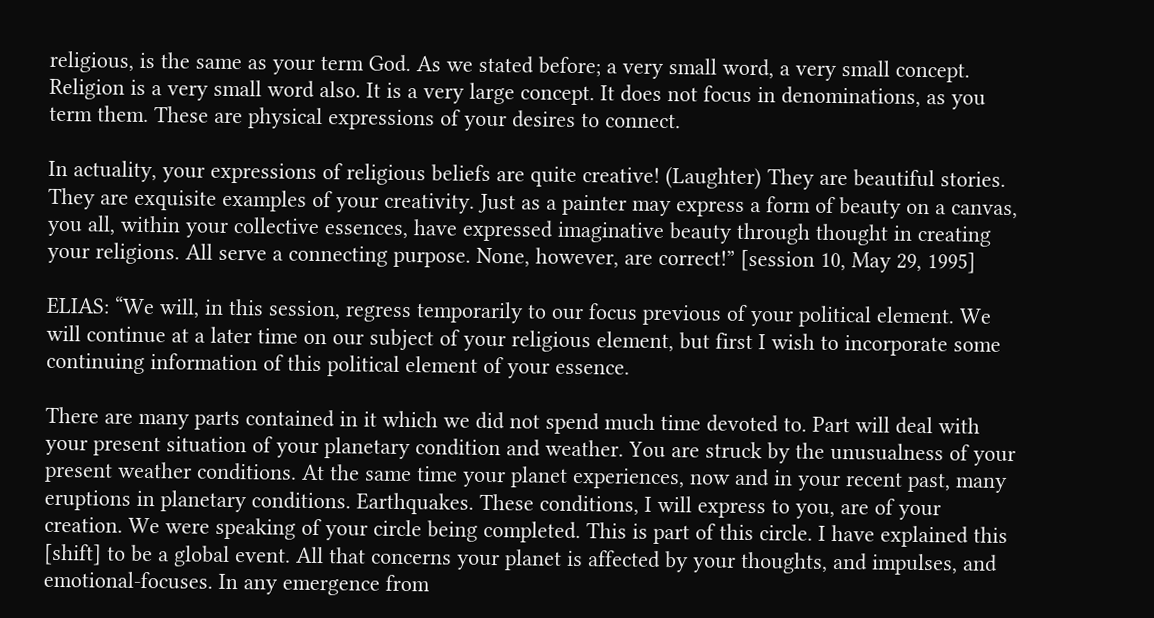religious, is the same as your term God. As we stated before; a very small word, a very small concept. Religion is a very small word also. It is a very large concept. It does not focus in denominations, as you term them. These are physical expressions of your desires to connect.

In actuality, your expressions of religious beliefs are quite creative! (Laughter) They are beautiful stories. They are exquisite examples of your creativity. Just as a painter may express a form of beauty on a canvas, you all, within your collective essences, have expressed imaginative beauty through thought in creating your religions. All serve a connecting purpose. None, however, are correct!” [session 10, May 29, 1995]

ELIAS: “We will, in this session, regress temporarily to our focus previous of your political element. We will continue at a later time on our subject of your religious element, but first I wish to incorporate some continuing information of this political element of your essence.

There are many parts contained in it which we did not spend much time devoted to. Part will deal with your present situation of your planetary condition and weather. You are struck by the unusualness of your present weather conditions. At the same time your planet experiences, now and in your recent past, many eruptions in planetary conditions. Earthquakes. These conditions, I will express to you, are of your creation. We were speaking of your circle being completed. This is part of this circle. I have explained this [shift] to be a global event. All that concerns your planet is affected by your thoughts, and impulses, and emotional-focuses. In any emergence from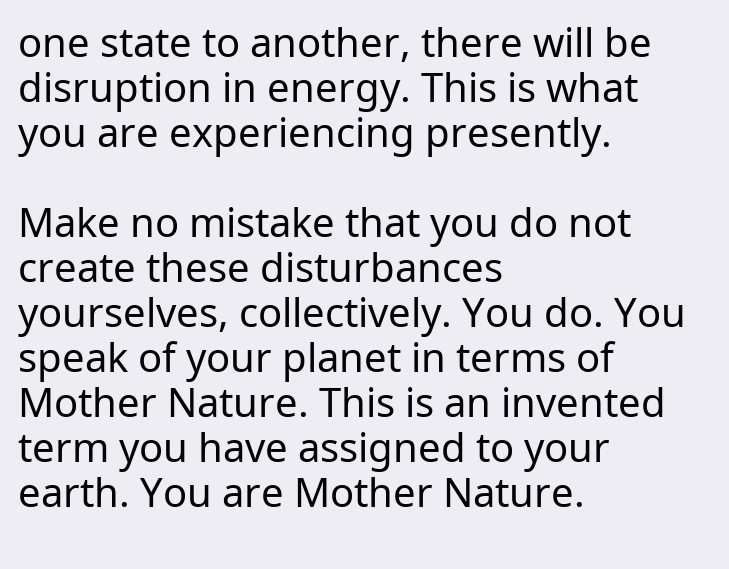one state to another, there will be disruption in energy. This is what you are experiencing presently.

Make no mistake that you do not create these disturbances yourselves, collectively. You do. You speak of your planet in terms of Mother Nature. This is an invented term you have assigned to your earth. You are Mother Nature.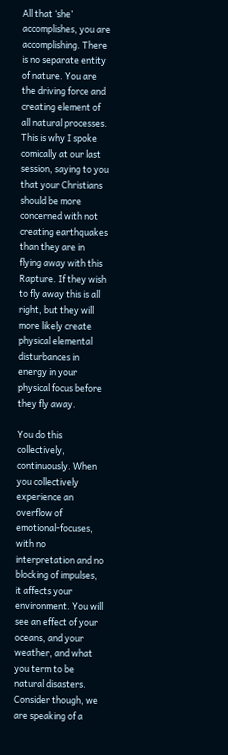All that ‘she’ accomplishes, you are accomplishing. There is no separate entity of nature. You are the driving force and creating element of all natural processes. This is why I spoke comically at our last session, saying to you that your Christians should be more concerned with not creating earthquakes than they are in flying away with this Rapture. If they wish to fly away this is all right, but they will more likely create physical elemental disturbances in energy in your physical focus before they fly away.

You do this collectively, continuously. When you collectively experience an overflow of emotional-focuses, with no interpretation and no blocking of impulses, it affects your environment. You will see an effect of your oceans, and your weather, and what you term to be natural disasters. Consider though, we are speaking of a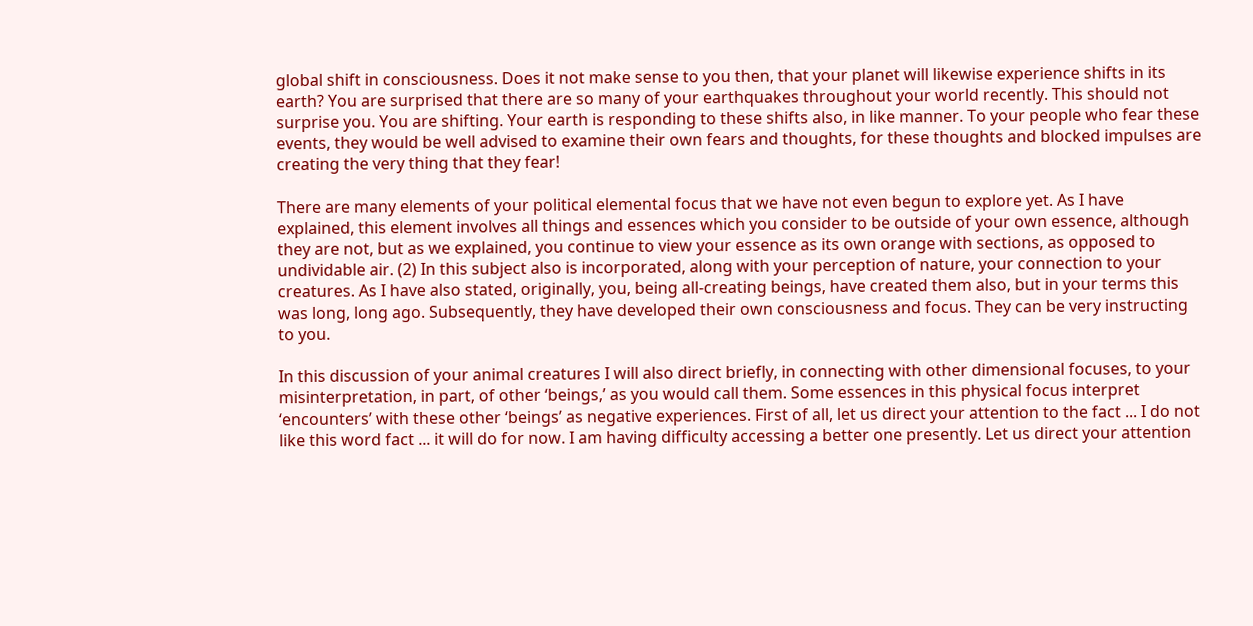global shift in consciousness. Does it not make sense to you then, that your planet will likewise experience shifts in its earth? You are surprised that there are so many of your earthquakes throughout your world recently. This should not surprise you. You are shifting. Your earth is responding to these shifts also, in like manner. To your people who fear these events, they would be well advised to examine their own fears and thoughts, for these thoughts and blocked impulses are creating the very thing that they fear!

There are many elements of your political elemental focus that we have not even begun to explore yet. As I have explained, this element involves all things and essences which you consider to be outside of your own essence, although they are not, but as we explained, you continue to view your essence as its own orange with sections, as opposed to undividable air. (2) In this subject also is incorporated, along with your perception of nature, your connection to your creatures. As I have also stated, originally, you, being all-creating beings, have created them also, but in your terms this was long, long ago. Subsequently, they have developed their own consciousness and focus. They can be very instructing to you.

In this discussion of your animal creatures I will also direct briefly, in connecting with other dimensional focuses, to your misinterpretation, in part, of other ‘beings,’ as you would call them. Some essences in this physical focus interpret ‘encounters’ with these other ‘beings’ as negative experiences. First of all, let us direct your attention to the fact ... I do not like this word fact ... it will do for now. I am having difficulty accessing a better one presently. Let us direct your attention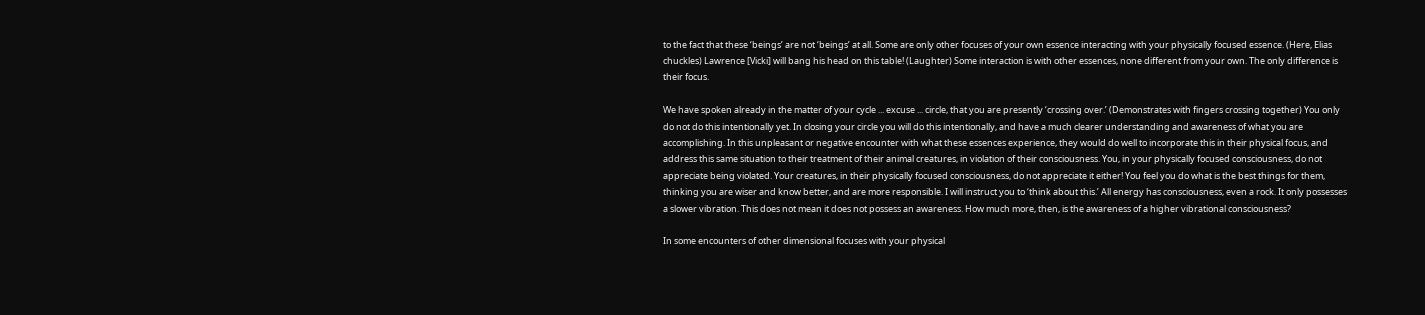to the fact that these ‘beings’ are not ‘beings’ at all. Some are only other focuses of your own essence interacting with your physically focused essence. (Here, Elias chuckles) Lawrence [Vicki] will bang his head on this table! (Laughter) Some interaction is with other essences, none different from your own. The only difference is their focus.

We have spoken already in the matter of your cycle ... excuse ... circle, that you are presently ‘crossing over.’ (Demonstrates with fingers crossing together) You only do not do this intentionally yet. In closing your circle you will do this intentionally, and have a much clearer understanding and awareness of what you are accomplishing. In this unpleasant or negative encounter with what these essences experience, they would do well to incorporate this in their physical focus, and address this same situation to their treatment of their animal creatures, in violation of their consciousness. You, in your physically focused consciousness, do not appreciate being violated. Your creatures, in their physically focused consciousness, do not appreciate it either! You feel you do what is the best things for them, thinking you are wiser and know better, and are more responsible. I will instruct you to ‘think about this.’ All energy has consciousness, even a rock. It only possesses a slower vibration. This does not mean it does not possess an awareness. How much more, then, is the awareness of a higher vibrational consciousness?

In some encounters of other dimensional focuses with your physical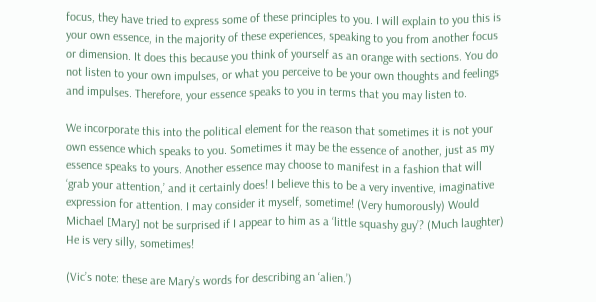focus, they have tried to express some of these principles to you. I will explain to you this is your own essence, in the majority of these experiences, speaking to you from another focus or dimension. It does this because you think of yourself as an orange with sections. You do not listen to your own impulses, or what you perceive to be your own thoughts and feelings and impulses. Therefore, your essence speaks to you in terms that you may listen to.

We incorporate this into the political element for the reason that sometimes it is not your own essence which speaks to you. Sometimes it may be the essence of another, just as my essence speaks to yours. Another essence may choose to manifest in a fashion that will ‘grab your attention,’ and it certainly does! I believe this to be a very inventive, imaginative expression for attention. I may consider it myself, sometime! (Very humorously) Would Michael [Mary] not be surprised if I appear to him as a ‘little squashy guy’? (Much laughter) He is very silly, sometimes!

(Vic’s note: these are Mary’s words for describing an ‘alien.’)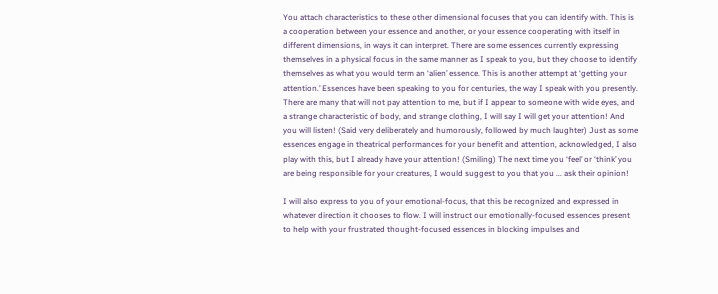You attach characteristics to these other dimensional focuses that you can identify with. This is a cooperation between your essence and another, or your essence cooperating with itself in different dimensions, in ways it can interpret. There are some essences currently expressing themselves in a physical focus in the same manner as I speak to you, but they choose to identify themselves as what you would term an ‘alien’ essence. This is another attempt at ‘getting your attention.’ Essences have been speaking to you for centuries, the way I speak with you presently. There are many that will not pay attention to me, but if I appear to someone with wide eyes, and a strange characteristic of body, and strange clothing, I will say I will get your attention! And you will listen! (Said very deliberately and humorously, followed by much laughter) Just as some essences engage in theatrical performances for your benefit and attention, acknowledged, I also play with this, but I already have your attention! (Smiling) The next time you ‘feel’ or ‘think’ you are being responsible for your creatures, I would suggest to you that you ... ask their opinion!

I will also express to you of your emotional-focus, that this be recognized and expressed in whatever direction it chooses to flow. I will instruct our emotionally-focused essences present to help with your frustrated thought-focused essences in blocking impulses and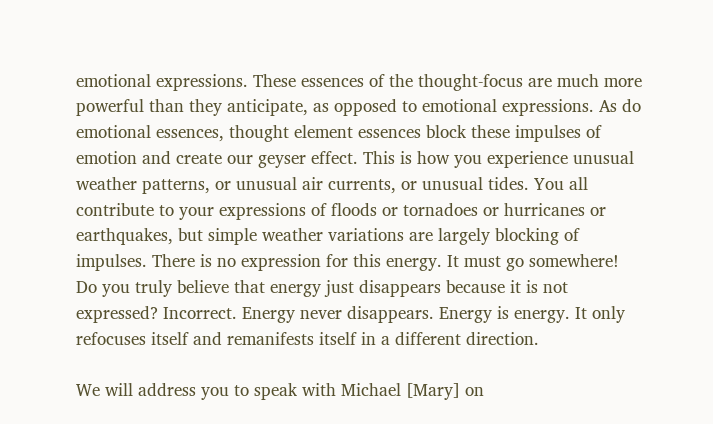emotional expressions. These essences of the thought-focus are much more powerful than they anticipate, as opposed to emotional expressions. As do emotional essences, thought element essences block these impulses of emotion and create our geyser effect. This is how you experience unusual weather patterns, or unusual air currents, or unusual tides. You all contribute to your expressions of floods or tornadoes or hurricanes or earthquakes, but simple weather variations are largely blocking of impulses. There is no expression for this energy. It must go somewhere! Do you truly believe that energy just disappears because it is not expressed? Incorrect. Energy never disappears. Energy is energy. It only refocuses itself and remanifests itself in a different direction.

We will address you to speak with Michael [Mary] on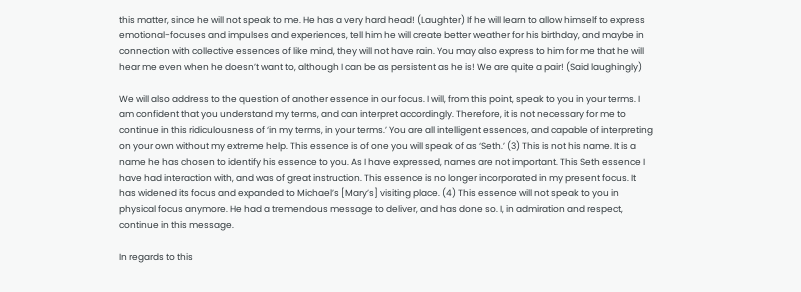this matter, since he will not speak to me. He has a very hard head! (Laughter) If he will learn to allow himself to express emotional-focuses and impulses and experiences, tell him he will create better weather for his birthday, and maybe in connection with collective essences of like mind, they will not have rain. You may also express to him for me that he will hear me even when he doesn’t want to, although I can be as persistent as he is! We are quite a pair! (Said laughingly)

We will also address to the question of another essence in our focus. I will, from this point, speak to you in your terms. I am confident that you understand my terms, and can interpret accordingly. Therefore, it is not necessary for me to continue in this ridiculousness of ‘in my terms, in your terms.’ You are all intelligent essences, and capable of interpreting on your own without my extreme help. This essence is of one you will speak of as ‘Seth.’ (3) This is not his name. It is a name he has chosen to identify his essence to you. As I have expressed, names are not important. This Seth essence I have had interaction with, and was of great instruction. This essence is no longer incorporated in my present focus. It has widened its focus and expanded to Michael’s [Mary’s] visiting place. (4) This essence will not speak to you in physical focus anymore. He had a tremendous message to deliver, and has done so. I, in admiration and respect, continue in this message.

In regards to this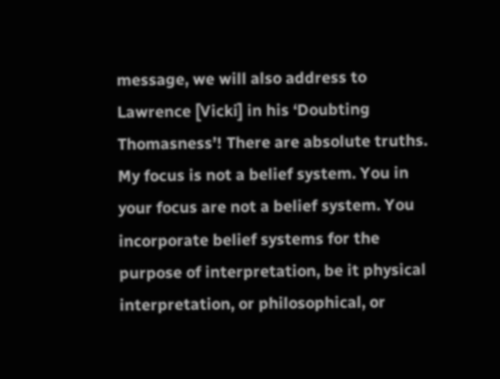message, we will also address to Lawrence [Vicki] in his ‘Doubting Thomasness’! There are absolute truths. My focus is not a belief system. You in your focus are not a belief system. You incorporate belief systems for the purpose of interpretation, be it physical interpretation, or philosophical, or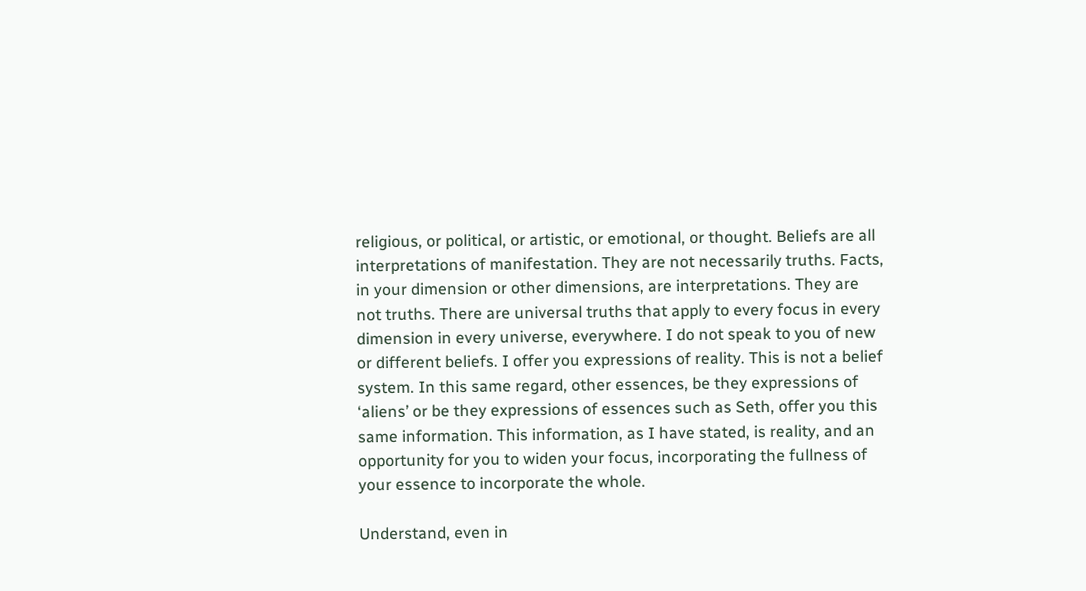religious, or political, or artistic, or emotional, or thought. Beliefs are all interpretations of manifestation. They are not necessarily truths. Facts, in your dimension or other dimensions, are interpretations. They are not truths. There are universal truths that apply to every focus in every dimension in every universe, everywhere. I do not speak to you of new or different beliefs. I offer you expressions of reality. This is not a belief system. In this same regard, other essences, be they expressions of ‘aliens’ or be they expressions of essences such as Seth, offer you this same information. This information, as I have stated, is reality, and an opportunity for you to widen your focus, incorporating the fullness of your essence to incorporate the whole.

Understand, even in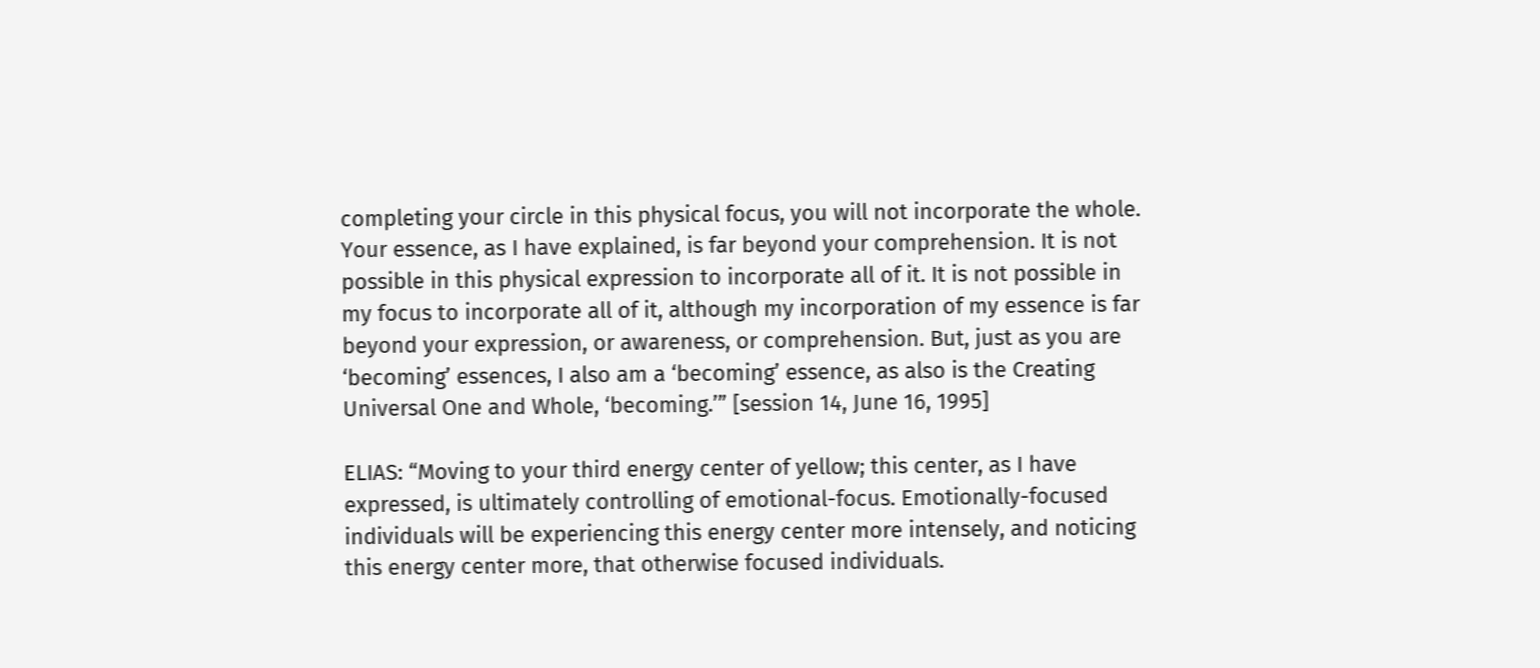completing your circle in this physical focus, you will not incorporate the whole. Your essence, as I have explained, is far beyond your comprehension. It is not possible in this physical expression to incorporate all of it. It is not possible in my focus to incorporate all of it, although my incorporation of my essence is far beyond your expression, or awareness, or comprehension. But, just as you are ‘becoming’ essences, I also am a ‘becoming’ essence, as also is the Creating Universal One and Whole, ‘becoming.’” [session 14, June 16, 1995]

ELIAS: “Moving to your third energy center of yellow; this center, as I have expressed, is ultimately controlling of emotional-focus. Emotionally-focused individuals will be experiencing this energy center more intensely, and noticing this energy center more, that otherwise focused individuals.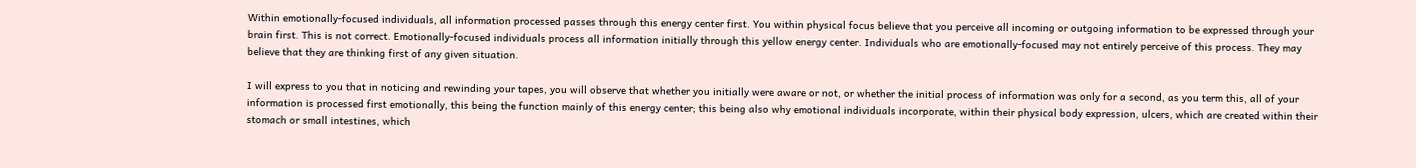Within emotionally-focused individuals, all information processed passes through this energy center first. You within physical focus believe that you perceive all incoming or outgoing information to be expressed through your brain first. This is not correct. Emotionally-focused individuals process all information initially through this yellow energy center. Individuals who are emotionally-focused may not entirely perceive of this process. They may believe that they are thinking first of any given situation.

I will express to you that in noticing and rewinding your tapes, you will observe that whether you initially were aware or not, or whether the initial process of information was only for a second, as you term this, all of your information is processed first emotionally, this being the function mainly of this energy center; this being also why emotional individuals incorporate, within their physical body expression, ulcers, which are created within their stomach or small intestines, which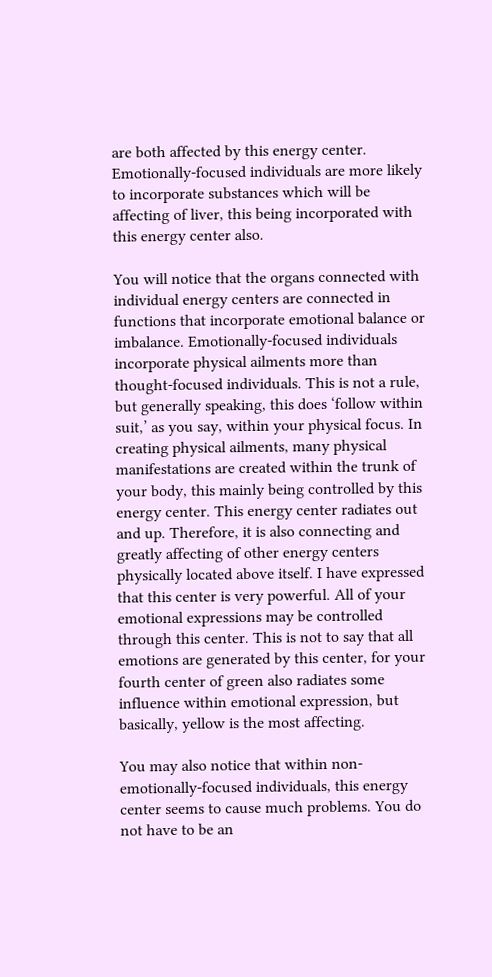are both affected by this energy center. Emotionally-focused individuals are more likely to incorporate substances which will be affecting of liver, this being incorporated with this energy center also.

You will notice that the organs connected with individual energy centers are connected in functions that incorporate emotional balance or imbalance. Emotionally-focused individuals incorporate physical ailments more than thought-focused individuals. This is not a rule, but generally speaking, this does ‘follow within suit,’ as you say, within your physical focus. In creating physical ailments, many physical manifestations are created within the trunk of your body, this mainly being controlled by this energy center. This energy center radiates out and up. Therefore, it is also connecting and greatly affecting of other energy centers physically located above itself. I have expressed that this center is very powerful. All of your emotional expressions may be controlled through this center. This is not to say that all emotions are generated by this center, for your fourth center of green also radiates some influence within emotional expression, but basically, yellow is the most affecting.

You may also notice that within non-emotionally-focused individuals, this energy center seems to cause much problems. You do not have to be an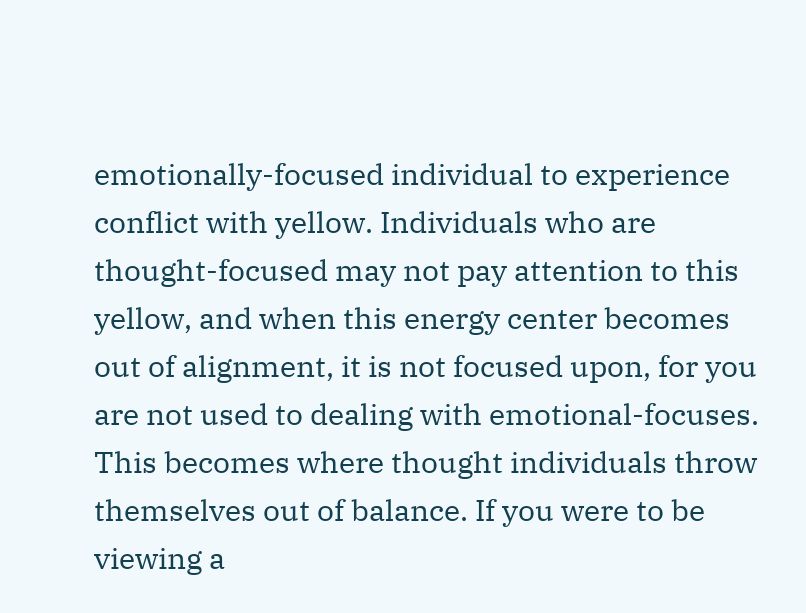emotionally-focused individual to experience conflict with yellow. Individuals who are thought-focused may not pay attention to this yellow, and when this energy center becomes out of alignment, it is not focused upon, for you are not used to dealing with emotional-focuses. This becomes where thought individuals throw themselves out of balance. If you were to be viewing a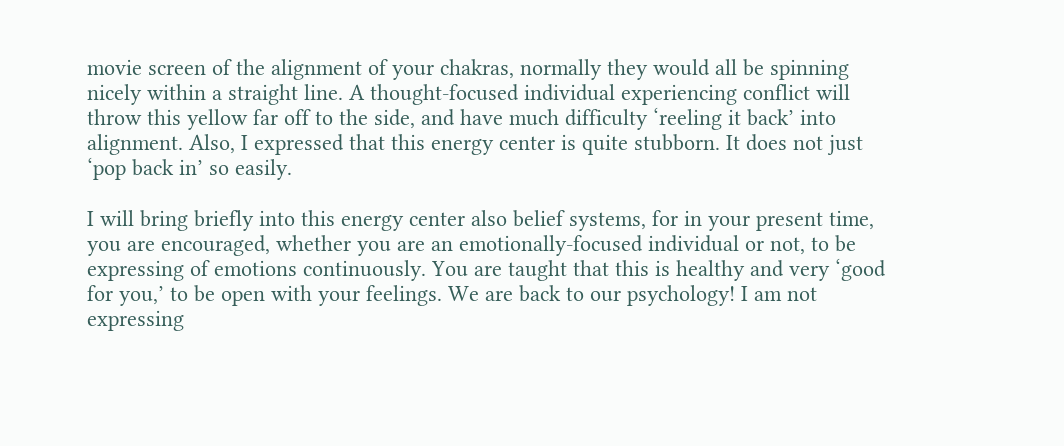movie screen of the alignment of your chakras, normally they would all be spinning nicely within a straight line. A thought-focused individual experiencing conflict will throw this yellow far off to the side, and have much difficulty ‘reeling it back’ into alignment. Also, I expressed that this energy center is quite stubborn. It does not just ‘pop back in’ so easily.

I will bring briefly into this energy center also belief systems, for in your present time, you are encouraged, whether you are an emotionally-focused individual or not, to be expressing of emotions continuously. You are taught that this is healthy and very ‘good for you,’ to be open with your feelings. We are back to our psychology! I am not expressing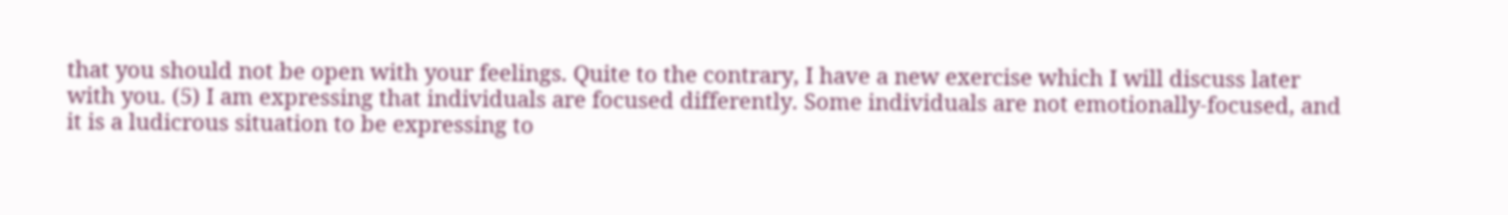that you should not be open with your feelings. Quite to the contrary, I have a new exercise which I will discuss later with you. (5) I am expressing that individuals are focused differently. Some individuals are not emotionally-focused, and it is a ludicrous situation to be expressing to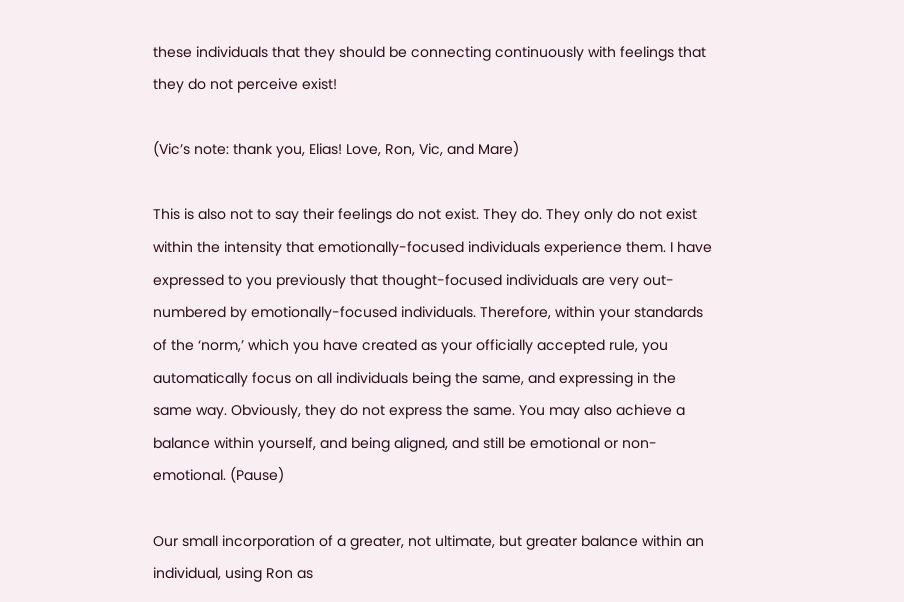these individuals that they should be connecting continuously with feelings that they do not perceive exist!

(Vic’s note: thank you, Elias! Love, Ron, Vic, and Mare)

This is also not to say their feelings do not exist. They do. They only do not exist within the intensity that emotionally-focused individuals experience them. I have expressed to you previously that thought-focused individuals are very out-numbered by emotionally-focused individuals. Therefore, within your standards of the ‘norm,’ which you have created as your officially accepted rule, you automatically focus on all individuals being the same, and expressing in the same way. Obviously, they do not express the same. You may also achieve a balance within yourself, and being aligned, and still be emotional or non-emotional. (Pause)

Our small incorporation of a greater, not ultimate, but greater balance within an individual, using Ron as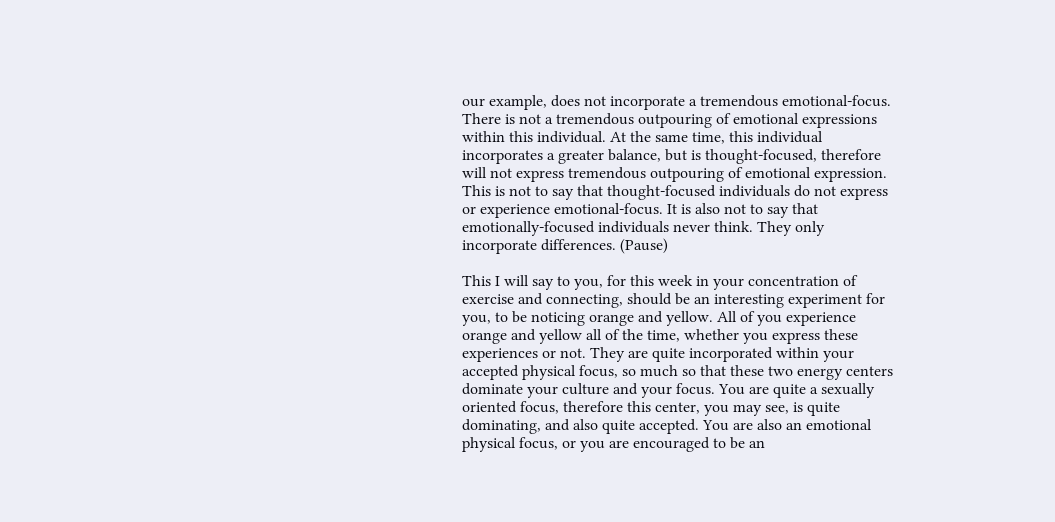our example, does not incorporate a tremendous emotional-focus. There is not a tremendous outpouring of emotional expressions within this individual. At the same time, this individual incorporates a greater balance, but is thought-focused, therefore will not express tremendous outpouring of emotional expression. This is not to say that thought-focused individuals do not express or experience emotional-focus. It is also not to say that emotionally-focused individuals never think. They only incorporate differences. (Pause)

This I will say to you, for this week in your concentration of exercise and connecting, should be an interesting experiment for you, to be noticing orange and yellow. All of you experience orange and yellow all of the time, whether you express these experiences or not. They are quite incorporated within your accepted physical focus, so much so that these two energy centers dominate your culture and your focus. You are quite a sexually oriented focus, therefore this center, you may see, is quite dominating, and also quite accepted. You are also an emotional physical focus, or you are encouraged to be an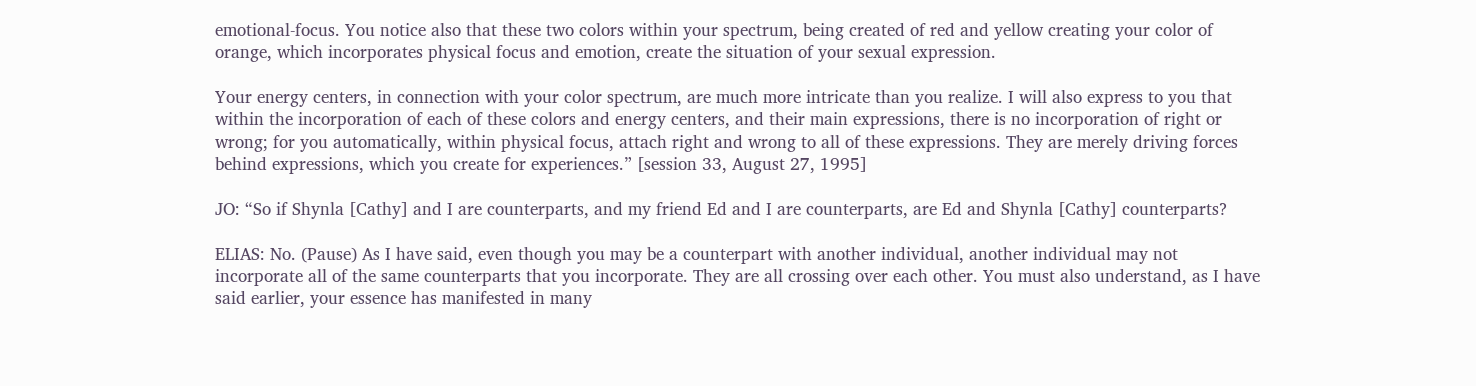emotional-focus. You notice also that these two colors within your spectrum, being created of red and yellow creating your color of orange, which incorporates physical focus and emotion, create the situation of your sexual expression.

Your energy centers, in connection with your color spectrum, are much more intricate than you realize. I will also express to you that within the incorporation of each of these colors and energy centers, and their main expressions, there is no incorporation of right or wrong; for you automatically, within physical focus, attach right and wrong to all of these expressions. They are merely driving forces behind expressions, which you create for experiences.” [session 33, August 27, 1995]

JO: “So if Shynla [Cathy] and I are counterparts, and my friend Ed and I are counterparts, are Ed and Shynla [Cathy] counterparts?

ELIAS: No. (Pause) As I have said, even though you may be a counterpart with another individual, another individual may not incorporate all of the same counterparts that you incorporate. They are all crossing over each other. You must also understand, as I have said earlier, your essence has manifested in many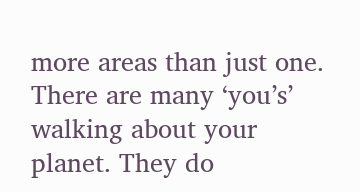more areas than just one. There are many ‘you’s’ walking about your planet. They do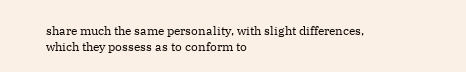share much the same personality, with slight differences, which they possess as to conform to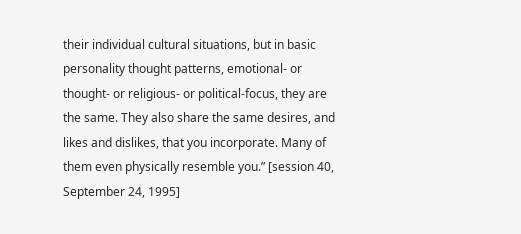their individual cultural situations, but in basic personality thought patterns, emotional- or thought- or religious- or political-focus, they are the same. They also share the same desires, and likes and dislikes, that you incorporate. Many of them even physically resemble you.” [session 40, September 24, 1995]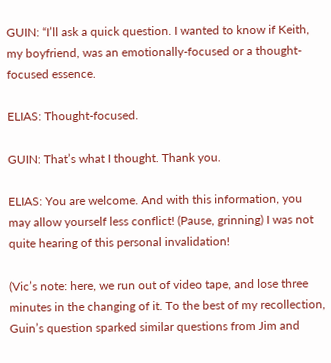GUIN: “I’ll ask a quick question. I wanted to know if Keith, my boyfriend, was an emotionally-focused or a thought-focused essence.

ELIAS: Thought-focused.

GUIN: That’s what I thought. Thank you.

ELIAS: You are welcome. And with this information, you may allow yourself less conflict! (Pause, grinning) I was not quite hearing of this personal invalidation!

(Vic’s note: here, we run out of video tape, and lose three minutes in the changing of it. To the best of my recollection, Guin’s question sparked similar questions from Jim and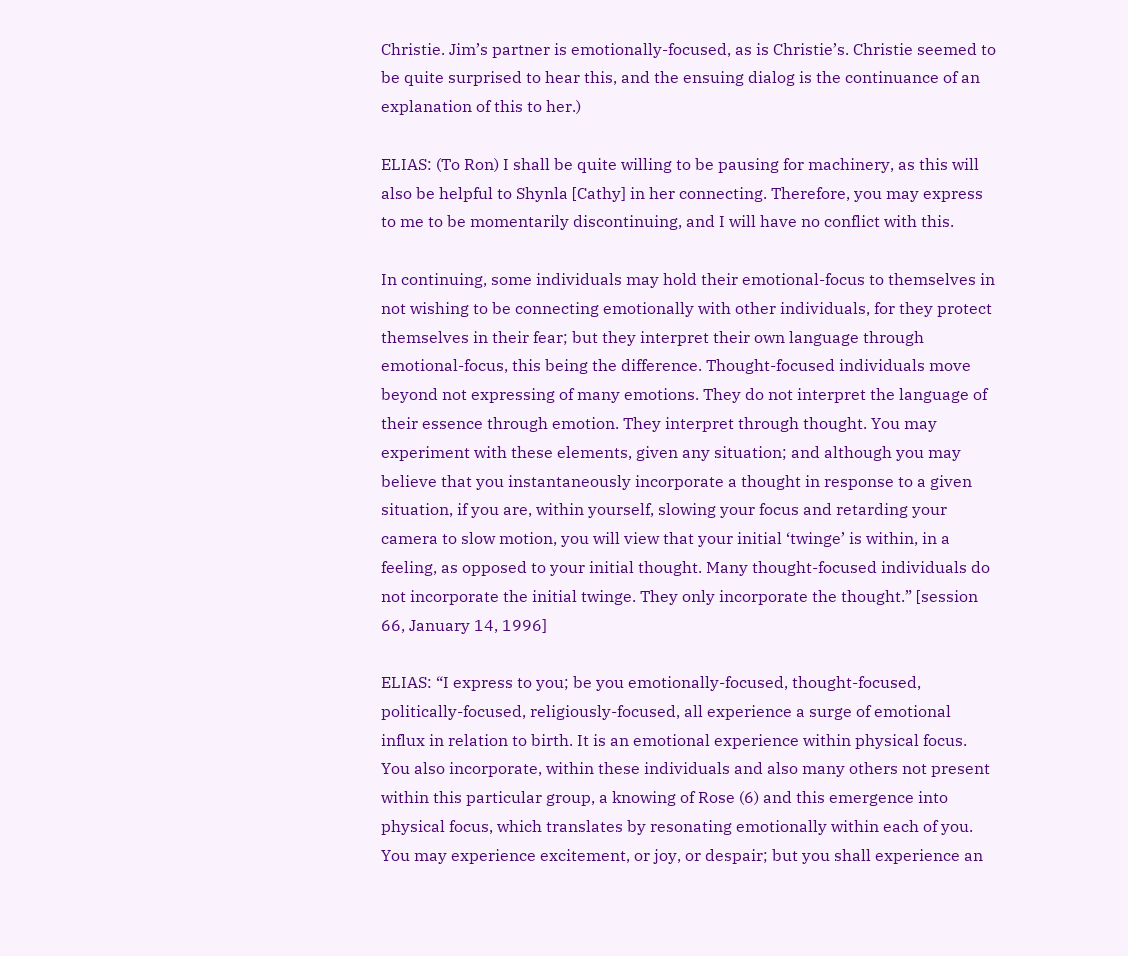Christie. Jim’s partner is emotionally-focused, as is Christie’s. Christie seemed to be quite surprised to hear this, and the ensuing dialog is the continuance of an explanation of this to her.)

ELIAS: (To Ron) I shall be quite willing to be pausing for machinery, as this will also be helpful to Shynla [Cathy] in her connecting. Therefore, you may express to me to be momentarily discontinuing, and I will have no conflict with this.

In continuing, some individuals may hold their emotional-focus to themselves in not wishing to be connecting emotionally with other individuals, for they protect themselves in their fear; but they interpret their own language through emotional-focus, this being the difference. Thought-focused individuals move beyond not expressing of many emotions. They do not interpret the language of their essence through emotion. They interpret through thought. You may experiment with these elements, given any situation; and although you may believe that you instantaneously incorporate a thought in response to a given situation, if you are, within yourself, slowing your focus and retarding your camera to slow motion, you will view that your initial ‘twinge’ is within, in a feeling, as opposed to your initial thought. Many thought-focused individuals do not incorporate the initial twinge. They only incorporate the thought.” [session 66, January 14, 1996]

ELIAS: “I express to you; be you emotionally-focused, thought-focused, politically-focused, religiously-focused, all experience a surge of emotional influx in relation to birth. It is an emotional experience within physical focus. You also incorporate, within these individuals and also many others not present within this particular group, a knowing of Rose (6) and this emergence into physical focus, which translates by resonating emotionally within each of you. You may experience excitement, or joy, or despair; but you shall experience an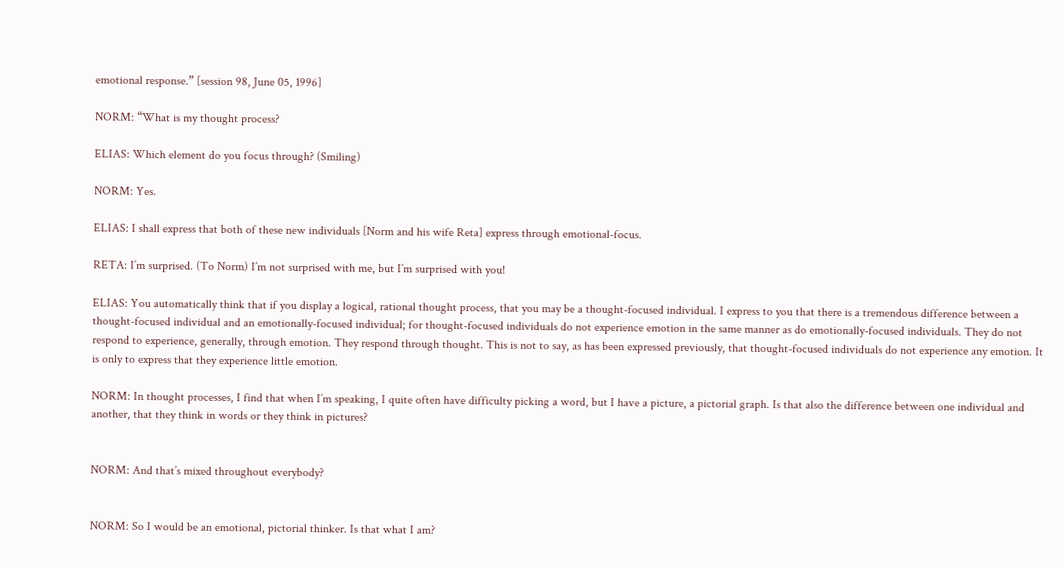emotional response.” [session 98, June 05, 1996]

NORM: “What is my thought process?

ELIAS: Which element do you focus through? (Smiling)

NORM: Yes.

ELIAS: I shall express that both of these new individuals [Norm and his wife Reta] express through emotional-focus.

RETA: I’m surprised. (To Norm) I’m not surprised with me, but I’m surprised with you!

ELIAS: You automatically think that if you display a logical, rational thought process, that you may be a thought-focused individual. I express to you that there is a tremendous difference between a thought-focused individual and an emotionally-focused individual; for thought-focused individuals do not experience emotion in the same manner as do emotionally-focused individuals. They do not respond to experience, generally, through emotion. They respond through thought. This is not to say, as has been expressed previously, that thought-focused individuals do not experience any emotion. It is only to express that they experience little emotion.

NORM: In thought processes, I find that when I’m speaking, I quite often have difficulty picking a word, but I have a picture, a pictorial graph. Is that also the difference between one individual and another, that they think in words or they think in pictures?


NORM: And that’s mixed throughout everybody?


NORM: So I would be an emotional, pictorial thinker. Is that what I am?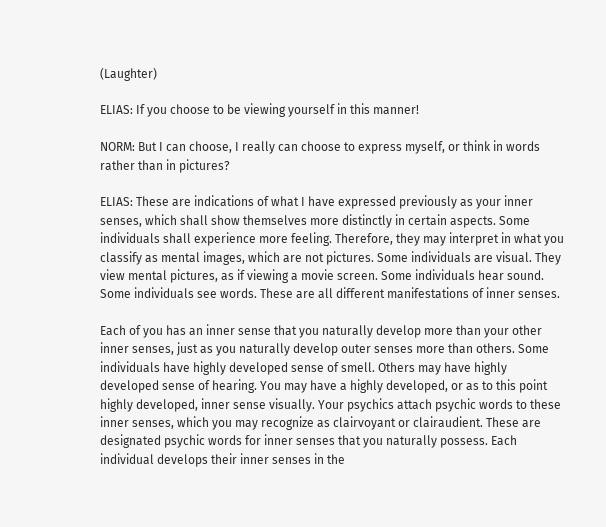(Laughter)

ELIAS: If you choose to be viewing yourself in this manner!

NORM: But I can choose, I really can choose to express myself, or think in words rather than in pictures?

ELIAS: These are indications of what I have expressed previously as your inner senses, which shall show themselves more distinctly in certain aspects. Some individuals shall experience more feeling. Therefore, they may interpret in what you classify as mental images, which are not pictures. Some individuals are visual. They view mental pictures, as if viewing a movie screen. Some individuals hear sound. Some individuals see words. These are all different manifestations of inner senses.

Each of you has an inner sense that you naturally develop more than your other inner senses, just as you naturally develop outer senses more than others. Some individuals have highly developed sense of smell. Others may have highly developed sense of hearing. You may have a highly developed, or as to this point highly developed, inner sense visually. Your psychics attach psychic words to these inner senses, which you may recognize as clairvoyant or clairaudient. These are designated psychic words for inner senses that you naturally possess. Each individual develops their inner senses in the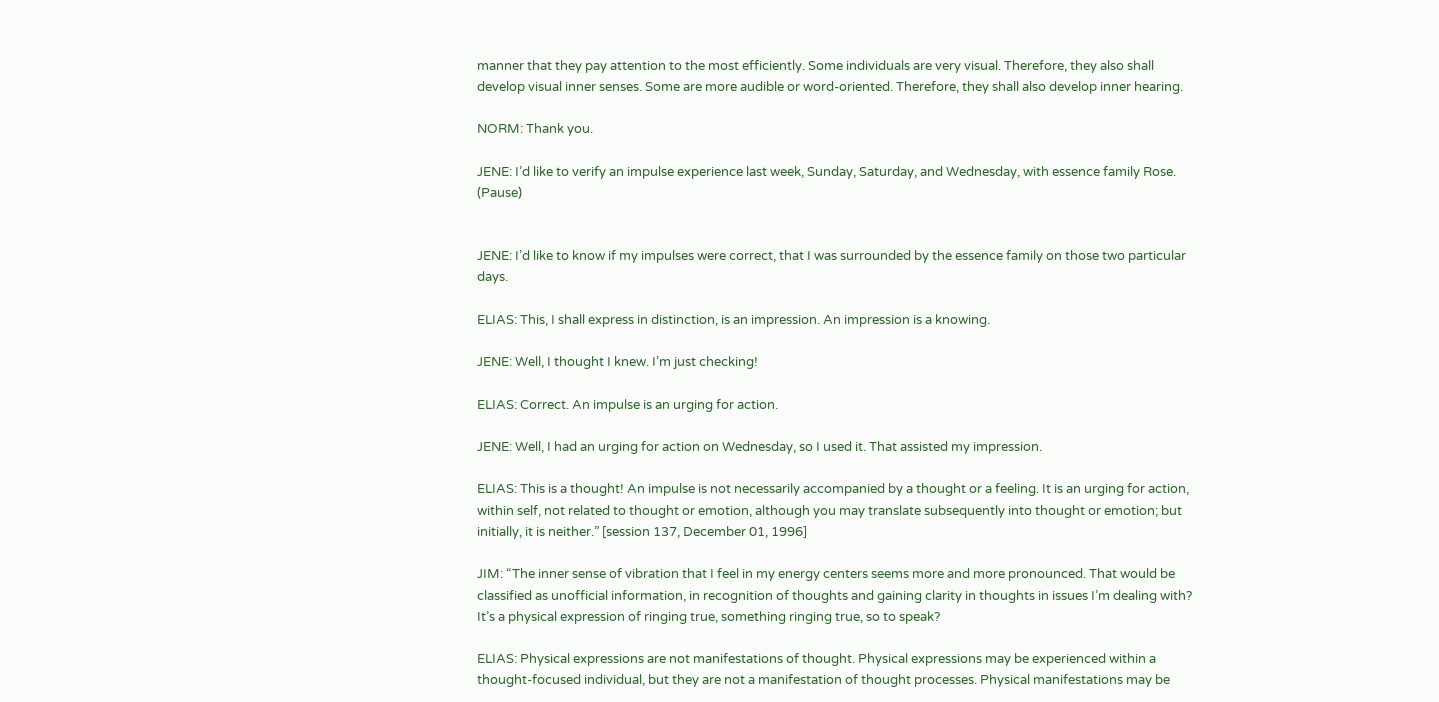manner that they pay attention to the most efficiently. Some individuals are very visual. Therefore, they also shall develop visual inner senses. Some are more audible or word-oriented. Therefore, they shall also develop inner hearing.

NORM: Thank you.

JENE: I’d like to verify an impulse experience last week, Sunday, Saturday, and Wednesday, with essence family Rose. (Pause)


JENE: I’d like to know if my impulses were correct, that I was surrounded by the essence family on those two particular days.

ELIAS: This, I shall express in distinction, is an impression. An impression is a knowing.

JENE: Well, I thought I knew. I’m just checking!

ELIAS: Correct. An impulse is an urging for action.

JENE: Well, I had an urging for action on Wednesday, so I used it. That assisted my impression.

ELIAS: This is a thought! An impulse is not necessarily accompanied by a thought or a feeling. It is an urging for action, within self, not related to thought or emotion, although you may translate subsequently into thought or emotion; but initially, it is neither.” [session 137, December 01, 1996]

JIM: “The inner sense of vibration that I feel in my energy centers seems more and more pronounced. That would be classified as unofficial information, in recognition of thoughts and gaining clarity in thoughts in issues I’m dealing with? It’s a physical expression of ringing true, something ringing true, so to speak?

ELIAS: Physical expressions are not manifestations of thought. Physical expressions may be experienced within a thought-focused individual, but they are not a manifestation of thought processes. Physical manifestations may be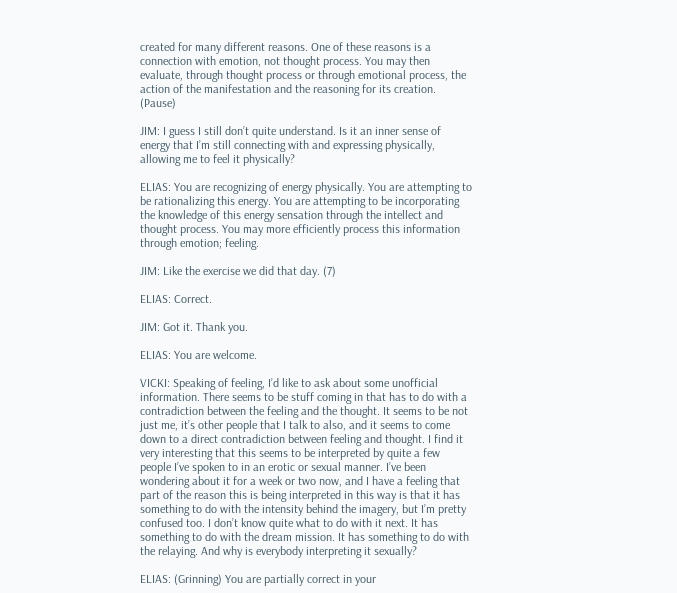created for many different reasons. One of these reasons is a connection with emotion, not thought process. You may then evaluate, through thought process or through emotional process, the action of the manifestation and the reasoning for its creation. (Pause)

JIM: I guess I still don’t quite understand. Is it an inner sense of energy that I’m still connecting with and expressing physically, allowing me to feel it physically?

ELIAS: You are recognizing of energy physically. You are attempting to be rationalizing this energy. You are attempting to be incorporating the knowledge of this energy sensation through the intellect and thought process. You may more efficiently process this information through emotion; feeling.

JIM: Like the exercise we did that day. (7)

ELIAS: Correct.

JIM: Got it. Thank you.

ELIAS: You are welcome.

VICKI: Speaking of feeling, I’d like to ask about some unofficial information. There seems to be stuff coming in that has to do with a contradiction between the feeling and the thought. It seems to be not just me, it’s other people that I talk to also, and it seems to come down to a direct contradiction between feeling and thought. I find it very interesting that this seems to be interpreted by quite a few people I’ve spoken to in an erotic or sexual manner. I’ve been wondering about it for a week or two now, and I have a feeling that part of the reason this is being interpreted in this way is that it has something to do with the intensity behind the imagery, but I’m pretty confused too. I don’t know quite what to do with it next. It has something to do with the dream mission. It has something to do with the relaying. And why is everybody interpreting it sexually?

ELIAS: (Grinning) You are partially correct in your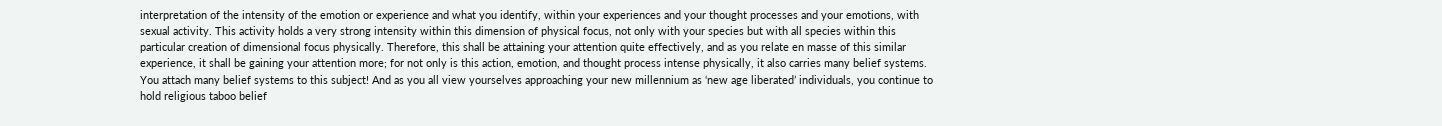interpretation of the intensity of the emotion or experience and what you identify, within your experiences and your thought processes and your emotions, with sexual activity. This activity holds a very strong intensity within this dimension of physical focus, not only with your species but with all species within this particular creation of dimensional focus physically. Therefore, this shall be attaining your attention quite effectively, and as you relate en masse of this similar experience, it shall be gaining your attention more; for not only is this action, emotion, and thought process intense physically, it also carries many belief systems. You attach many belief systems to this subject! And as you all view yourselves approaching your new millennium as ‘new age liberated’ individuals, you continue to hold religious taboo belief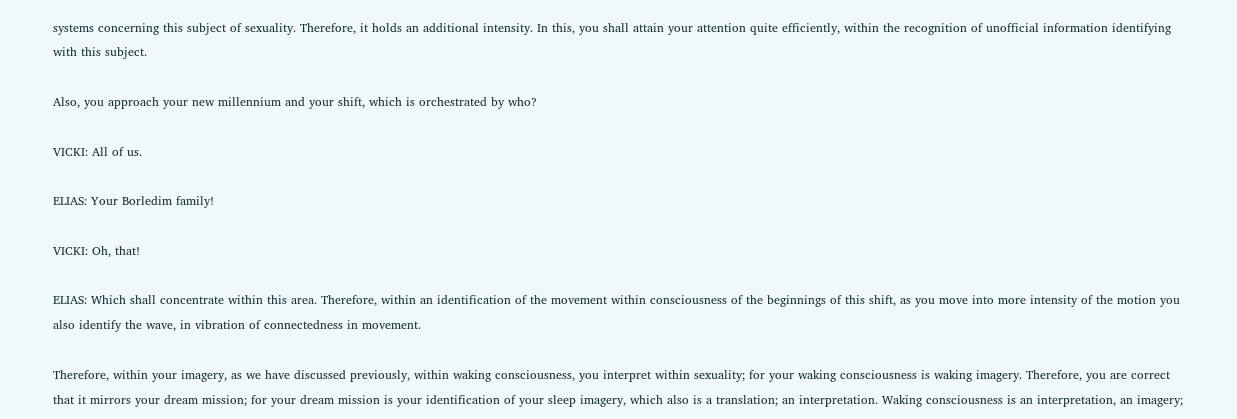systems concerning this subject of sexuality. Therefore, it holds an additional intensity. In this, you shall attain your attention quite efficiently, within the recognition of unofficial information identifying with this subject.

Also, you approach your new millennium and your shift, which is orchestrated by who?

VICKI: All of us.

ELIAS: Your Borledim family!

VICKI: Oh, that!

ELIAS: Which shall concentrate within this area. Therefore, within an identification of the movement within consciousness of the beginnings of this shift, as you move into more intensity of the motion you also identify the wave, in vibration of connectedness in movement.

Therefore, within your imagery, as we have discussed previously, within waking consciousness, you interpret within sexuality; for your waking consciousness is waking imagery. Therefore, you are correct that it mirrors your dream mission; for your dream mission is your identification of your sleep imagery, which also is a translation; an interpretation. Waking consciousness is an interpretation, an imagery;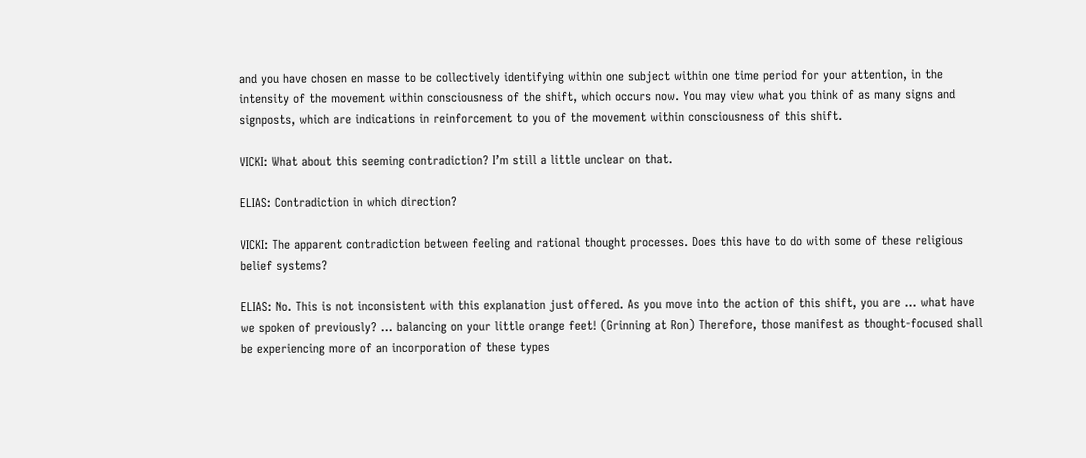and you have chosen en masse to be collectively identifying within one subject within one time period for your attention, in the intensity of the movement within consciousness of the shift, which occurs now. You may view what you think of as many signs and signposts, which are indications in reinforcement to you of the movement within consciousness of this shift.

VICKI: What about this seeming contradiction? I’m still a little unclear on that.

ELIAS: Contradiction in which direction?

VICKI: The apparent contradiction between feeling and rational thought processes. Does this have to do with some of these religious belief systems?

ELIAS: No. This is not inconsistent with this explanation just offered. As you move into the action of this shift, you are ... what have we spoken of previously? ... balancing on your little orange feet! (Grinning at Ron) Therefore, those manifest as thought-focused shall be experiencing more of an incorporation of these types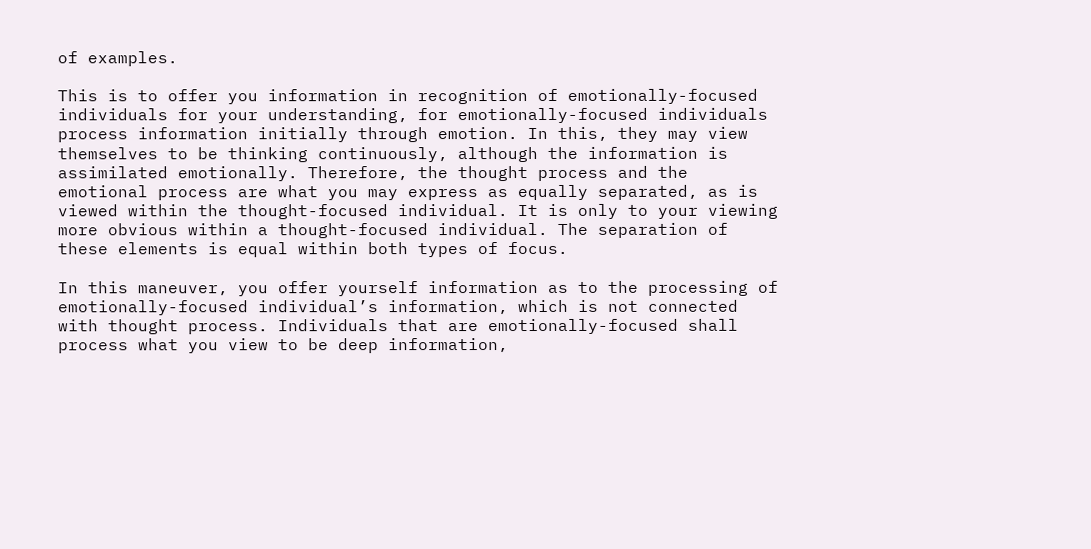of examples.

This is to offer you information in recognition of emotionally-focused individuals for your understanding, for emotionally-focused individuals process information initially through emotion. In this, they may view themselves to be thinking continuously, although the information is assimilated emotionally. Therefore, the thought process and the emotional process are what you may express as equally separated, as is viewed within the thought-focused individual. It is only to your viewing more obvious within a thought-focused individual. The separation of these elements is equal within both types of focus.

In this maneuver, you offer yourself information as to the processing of emotionally-focused individual’s information, which is not connected with thought process. Individuals that are emotionally-focused shall process what you view to be deep information,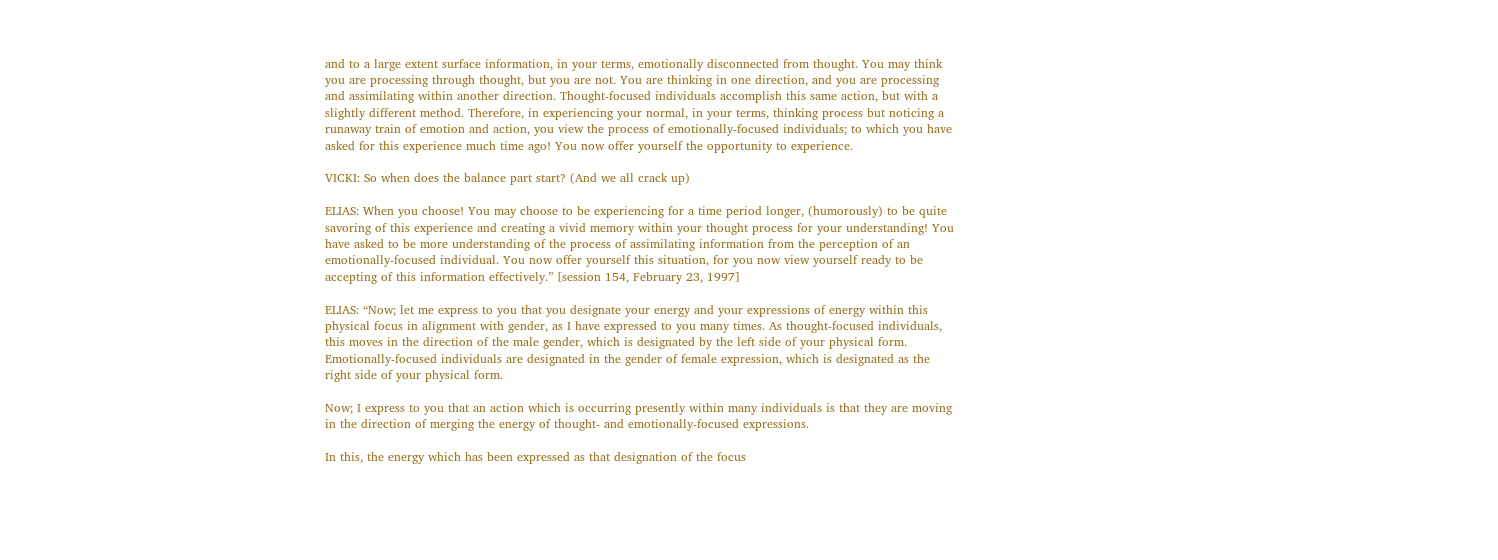and to a large extent surface information, in your terms, emotionally disconnected from thought. You may think you are processing through thought, but you are not. You are thinking in one direction, and you are processing and assimilating within another direction. Thought-focused individuals accomplish this same action, but with a slightly different method. Therefore, in experiencing your normal, in your terms, thinking process but noticing a runaway train of emotion and action, you view the process of emotionally-focused individuals; to which you have asked for this experience much time ago! You now offer yourself the opportunity to experience.

VICKI: So when does the balance part start? (And we all crack up)

ELIAS: When you choose! You may choose to be experiencing for a time period longer, (humorously) to be quite savoring of this experience and creating a vivid memory within your thought process for your understanding! You have asked to be more understanding of the process of assimilating information from the perception of an emotionally-focused individual. You now offer yourself this situation, for you now view yourself ready to be accepting of this information effectively.” [session 154, February 23, 1997]

ELIAS: “Now; let me express to you that you designate your energy and your expressions of energy within this physical focus in alignment with gender, as I have expressed to you many times. As thought-focused individuals, this moves in the direction of the male gender, which is designated by the left side of your physical form. Emotionally-focused individuals are designated in the gender of female expression, which is designated as the right side of your physical form.

Now; I express to you that an action which is occurring presently within many individuals is that they are moving in the direction of merging the energy of thought- and emotionally-focused expressions.

In this, the energy which has been expressed as that designation of the focus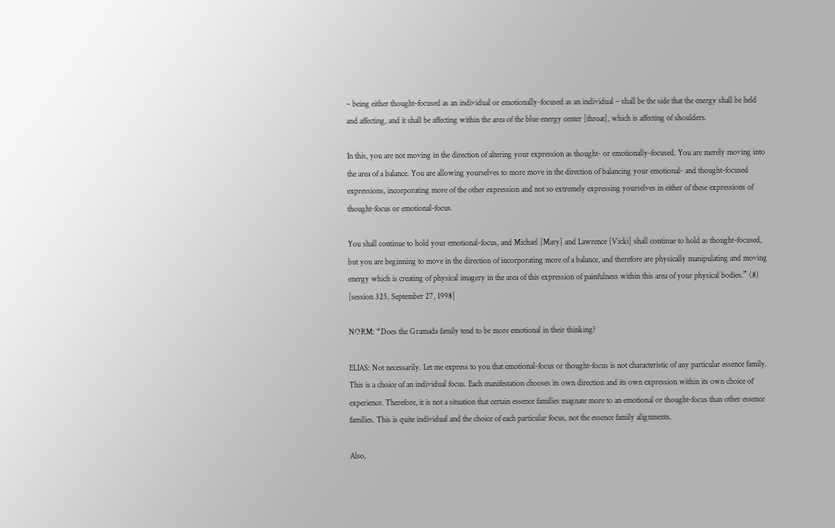– being either thought-focused as an individual or emotionally-focused as an individual – shall be the side that the energy shall be held and affecting, and it shall be affecting within the area of the blue energy center [throat], which is affecting of shoulders.

In this, you are not moving in the direction of altering your expression as thought- or emotionally-focused. You are merely moving into the area of a balance. You are allowing yourselves to more move in the direction of balancing your emotional- and thought-focused expressions, incorporating more of the other expression and not so extremely expressing yourselves in either of these expressions of thought-focus or emotional-focus.

You shall continue to hold your emotional-focus, and Michael [Mary] and Lawrence [Vicki] shall continue to hold as thought-focused, but you are beginning to move in the direction of incorporating more of a balance, and therefore are physically manipulating and moving energy which is creating of physical imagery in the area of this expression of painfulness within this area of your physical bodies.” (8) [session 325, September 27, 1998]

NORM: “Does the Gramada family tend to be more emotional in their thinking?

ELIAS: Not necessarily. Let me express to you that emotional-focus or thought-focus is not characteristic of any particular essence family. This is a choice of an individual focus. Each manifestation chooses its own direction and its own expression within its own choice of experience. Therefore, it is not a situation that certain essence families magnate more to an emotional or thought-focus than other essence families. This is quite individual and the choice of each particular focus, not the essence family alignments.

Also,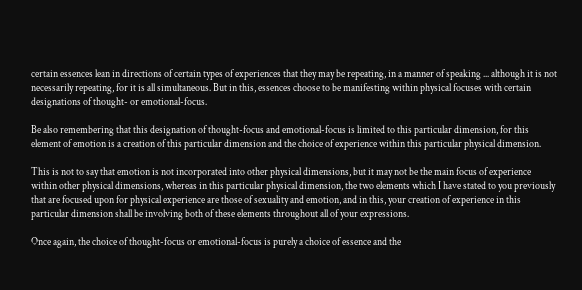certain essences lean in directions of certain types of experiences that they may be repeating, in a manner of speaking ... although it is not necessarily repeating, for it is all simultaneous. But in this, essences choose to be manifesting within physical focuses with certain designations of thought- or emotional-focus.

Be also remembering that this designation of thought-focus and emotional-focus is limited to this particular dimension, for this element of emotion is a creation of this particular dimension and the choice of experience within this particular physical dimension.

This is not to say that emotion is not incorporated into other physical dimensions, but it may not be the main focus of experience within other physical dimensions, whereas in this particular physical dimension, the two elements which I have stated to you previously that are focused upon for physical experience are those of sexuality and emotion, and in this, your creation of experience in this particular dimension shall be involving both of these elements throughout all of your expressions.

Once again, the choice of thought-focus or emotional-focus is purely a choice of essence and the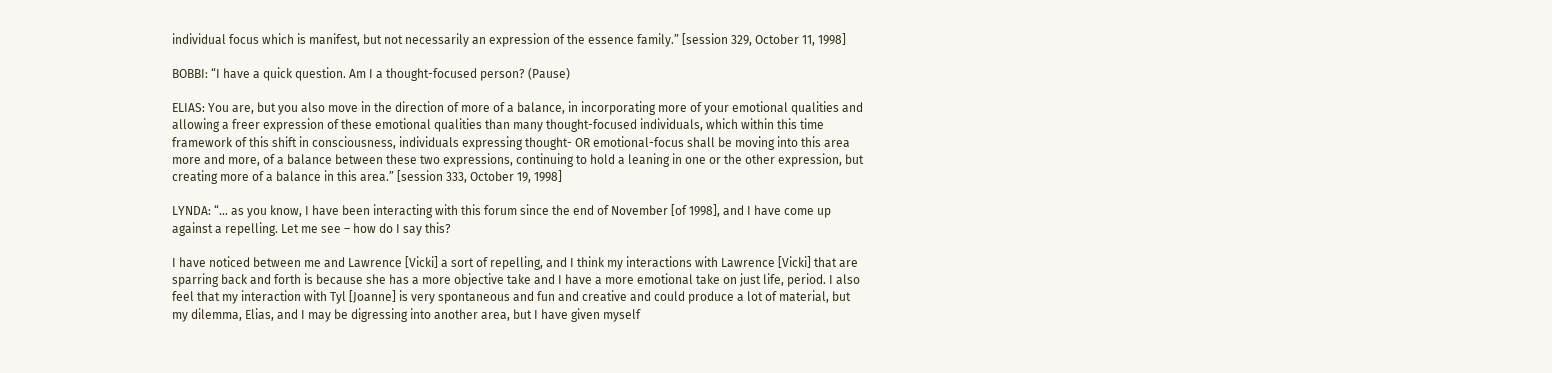individual focus which is manifest, but not necessarily an expression of the essence family.” [session 329, October 11, 1998]

BOBBI: “I have a quick question. Am I a thought-focused person? (Pause)

ELIAS: You are, but you also move in the direction of more of a balance, in incorporating more of your emotional qualities and allowing a freer expression of these emotional qualities than many thought-focused individuals, which within this time framework of this shift in consciousness, individuals expressing thought- OR emotional-focus shall be moving into this area more and more, of a balance between these two expressions, continuing to hold a leaning in one or the other expression, but creating more of a balance in this area.” [session 333, October 19, 1998]

LYNDA: “… as you know, I have been interacting with this forum since the end of November [of 1998], and I have come up against a repelling. Let me see – how do I say this?

I have noticed between me and Lawrence [Vicki] a sort of repelling, and I think my interactions with Lawrence [Vicki] that are sparring back and forth is because she has a more objective take and I have a more emotional take on just life, period. I also feel that my interaction with Tyl [Joanne] is very spontaneous and fun and creative and could produce a lot of material, but my dilemma, Elias, and I may be digressing into another area, but I have given myself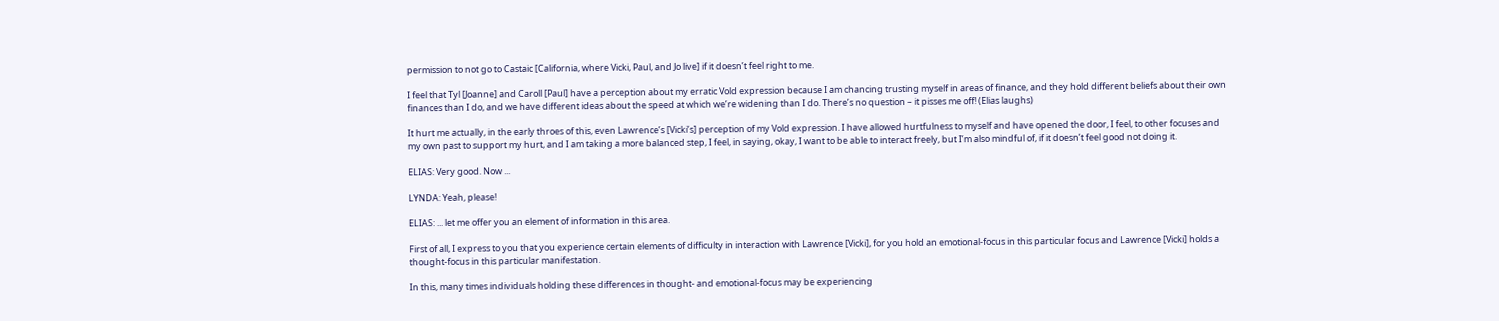permission to not go to Castaic [California, where Vicki, Paul, and Jo live] if it doesn’t feel right to me.

I feel that Tyl [Joanne] and Caroll [Paul] have a perception about my erratic Vold expression because I am chancing trusting myself in areas of finance, and they hold different beliefs about their own finances than I do, and we have different ideas about the speed at which we’re widening than I do. There’s no question – it pisses me off! (Elias laughs)

It hurt me actually, in the early throes of this, even Lawrence’s [Vicki’s] perception of my Vold expression. I have allowed hurtfulness to myself and have opened the door, I feel, to other focuses and my own past to support my hurt, and I am taking a more balanced step, I feel, in saying, okay, I want to be able to interact freely, but I’m also mindful of, if it doesn’t feel good not doing it.

ELIAS: Very good. Now ...

LYNDA: Yeah, please!

ELIAS: ... let me offer you an element of information in this area.

First of all, I express to you that you experience certain elements of difficulty in interaction with Lawrence [Vicki], for you hold an emotional-focus in this particular focus and Lawrence [Vicki] holds a thought-focus in this particular manifestation.

In this, many times individuals holding these differences in thought- and emotional-focus may be experiencing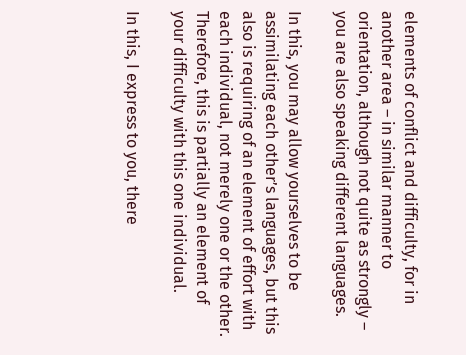elements of conflict and difficulty, for in another area – in similar manner to orientation, although not quite as strongly – you are also speaking different languages.

In this, you may allow yourselves to be assimilating each other’s languages, but this also is requiring of an element of effort with each individual, not merely one or the other. Therefore, this is partially an element of your difficulty with this one individual.

In this, I express to you, there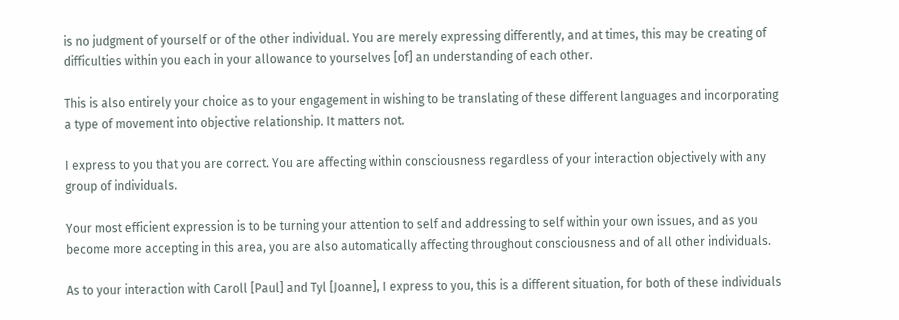is no judgment of yourself or of the other individual. You are merely expressing differently, and at times, this may be creating of difficulties within you each in your allowance to yourselves [of] an understanding of each other.

This is also entirely your choice as to your engagement in wishing to be translating of these different languages and incorporating a type of movement into objective relationship. It matters not.

I express to you that you are correct. You are affecting within consciousness regardless of your interaction objectively with any group of individuals.

Your most efficient expression is to be turning your attention to self and addressing to self within your own issues, and as you become more accepting in this area, you are also automatically affecting throughout consciousness and of all other individuals.

As to your interaction with Caroll [Paul] and Tyl [Joanne], I express to you, this is a different situation, for both of these individuals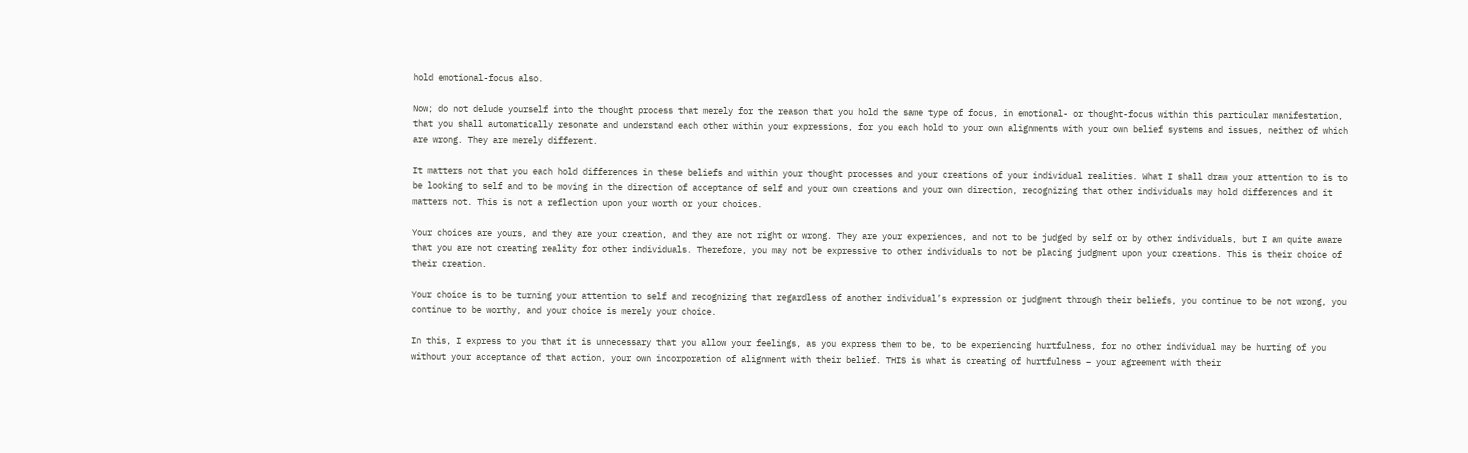hold emotional-focus also.

Now; do not delude yourself into the thought process that merely for the reason that you hold the same type of focus, in emotional- or thought-focus within this particular manifestation, that you shall automatically resonate and understand each other within your expressions, for you each hold to your own alignments with your own belief systems and issues, neither of which are wrong. They are merely different.

It matters not that you each hold differences in these beliefs and within your thought processes and your creations of your individual realities. What I shall draw your attention to is to be looking to self and to be moving in the direction of acceptance of self and your own creations and your own direction, recognizing that other individuals may hold differences and it matters not. This is not a reflection upon your worth or your choices.

Your choices are yours, and they are your creation, and they are not right or wrong. They are your experiences, and not to be judged by self or by other individuals, but I am quite aware that you are not creating reality for other individuals. Therefore, you may not be expressive to other individuals to not be placing judgment upon your creations. This is their choice of their creation.

Your choice is to be turning your attention to self and recognizing that regardless of another individual’s expression or judgment through their beliefs, you continue to be not wrong, you continue to be worthy, and your choice is merely your choice.

In this, I express to you that it is unnecessary that you allow your feelings, as you express them to be, to be experiencing hurtfulness, for no other individual may be hurting of you without your acceptance of that action, your own incorporation of alignment with their belief. THIS is what is creating of hurtfulness – your agreement with their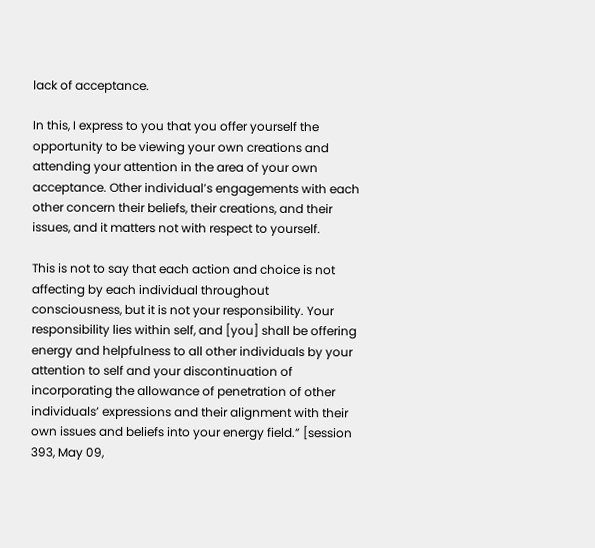lack of acceptance.

In this, I express to you that you offer yourself the opportunity to be viewing your own creations and attending your attention in the area of your own acceptance. Other individual’s engagements with each other concern their beliefs, their creations, and their issues, and it matters not with respect to yourself.

This is not to say that each action and choice is not affecting by each individual throughout consciousness, but it is not your responsibility. Your responsibility lies within self, and [you] shall be offering energy and helpfulness to all other individuals by your attention to self and your discontinuation of incorporating the allowance of penetration of other individuals’ expressions and their alignment with their own issues and beliefs into your energy field.” [session 393, May 09,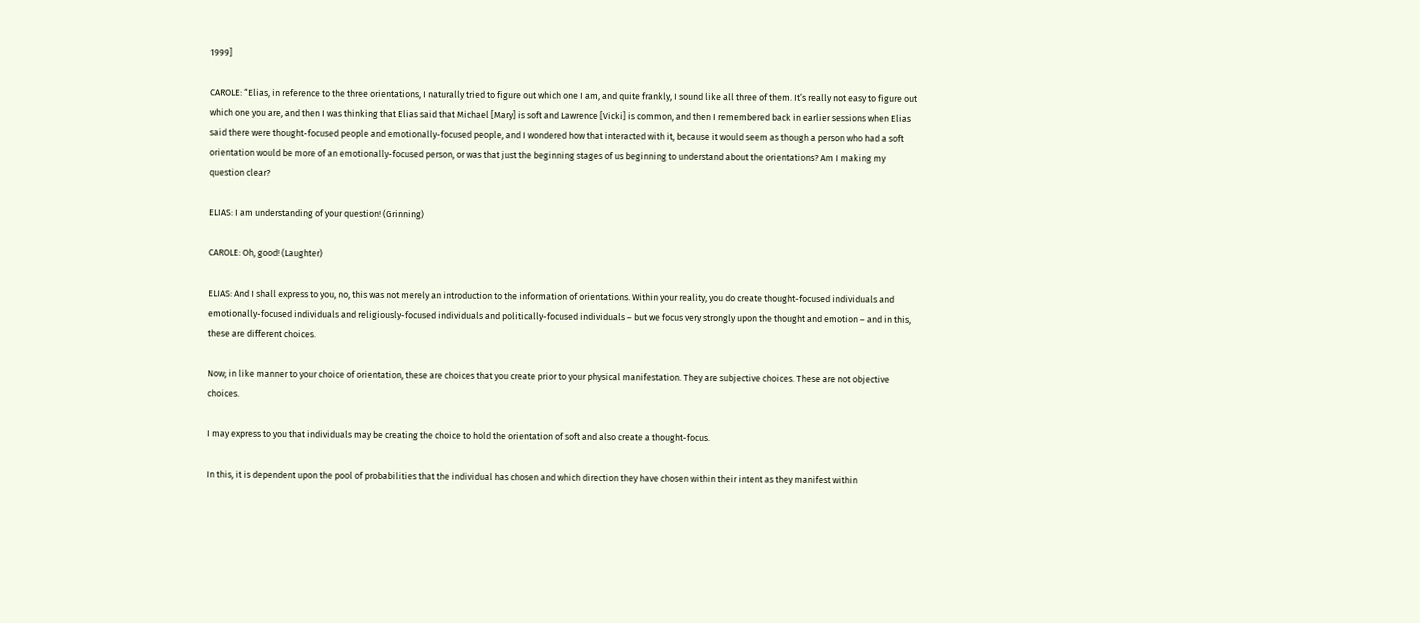1999]

CAROLE: “Elias, in reference to the three orientations, I naturally tried to figure out which one I am, and quite frankly, I sound like all three of them. It’s really not easy to figure out which one you are, and then I was thinking that Elias said that Michael [Mary] is soft and Lawrence [Vicki] is common, and then I remembered back in earlier sessions when Elias said there were thought-focused people and emotionally-focused people, and I wondered how that interacted with it, because it would seem as though a person who had a soft orientation would be more of an emotionally-focused person, or was that just the beginning stages of us beginning to understand about the orientations? Am I making my question clear?

ELIAS: I am understanding of your question! (Grinning)

CAROLE: Oh, good! (Laughter)

ELIAS: And I shall express to you, no, this was not merely an introduction to the information of orientations. Within your reality, you do create thought-focused individuals and emotionally-focused individuals and religiously-focused individuals and politically-focused individuals – but we focus very strongly upon the thought and emotion – and in this, these are different choices.

Now; in like manner to your choice of orientation, these are choices that you create prior to your physical manifestation. They are subjective choices. These are not objective choices.

I may express to you that individuals may be creating the choice to hold the orientation of soft and also create a thought-focus.

In this, it is dependent upon the pool of probabilities that the individual has chosen and which direction they have chosen within their intent as they manifest within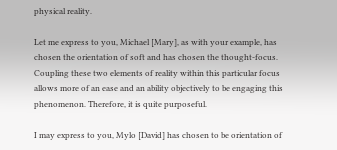physical reality.

Let me express to you, Michael [Mary], as with your example, has chosen the orientation of soft and has chosen the thought-focus. Coupling these two elements of reality within this particular focus allows more of an ease and an ability objectively to be engaging this phenomenon. Therefore, it is quite purposeful.

I may express to you, Mylo [David] has chosen to be orientation of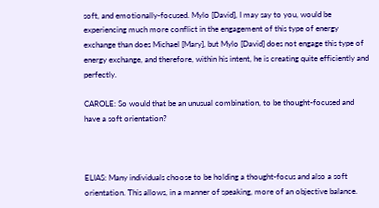soft, and emotionally-focused. Mylo [David], I may say to you, would be experiencing much more conflict in the engagement of this type of energy exchange than does Michael [Mary], but Mylo [David] does not engage this type of energy exchange, and therefore, within his intent, he is creating quite efficiently and perfectly.

CAROLE: So would that be an unusual combination, to be thought-focused and have a soft orientation?



ELIAS: Many individuals choose to be holding a thought-focus and also a soft orientation. This allows, in a manner of speaking, more of an objective balance.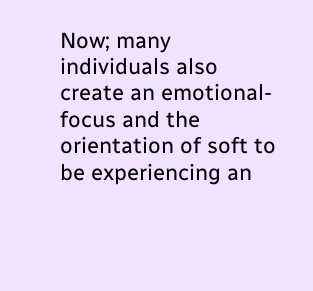Now; many individuals also create an emotional-focus and the orientation of soft to be experiencing an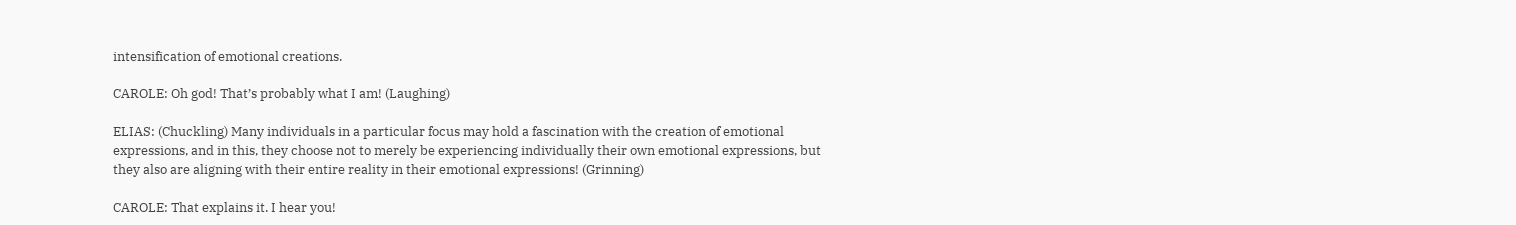intensification of emotional creations.

CAROLE: Oh god! That’s probably what I am! (Laughing)

ELIAS: (Chuckling) Many individuals in a particular focus may hold a fascination with the creation of emotional expressions, and in this, they choose not to merely be experiencing individually their own emotional expressions, but they also are aligning with their entire reality in their emotional expressions! (Grinning)

CAROLE: That explains it. I hear you!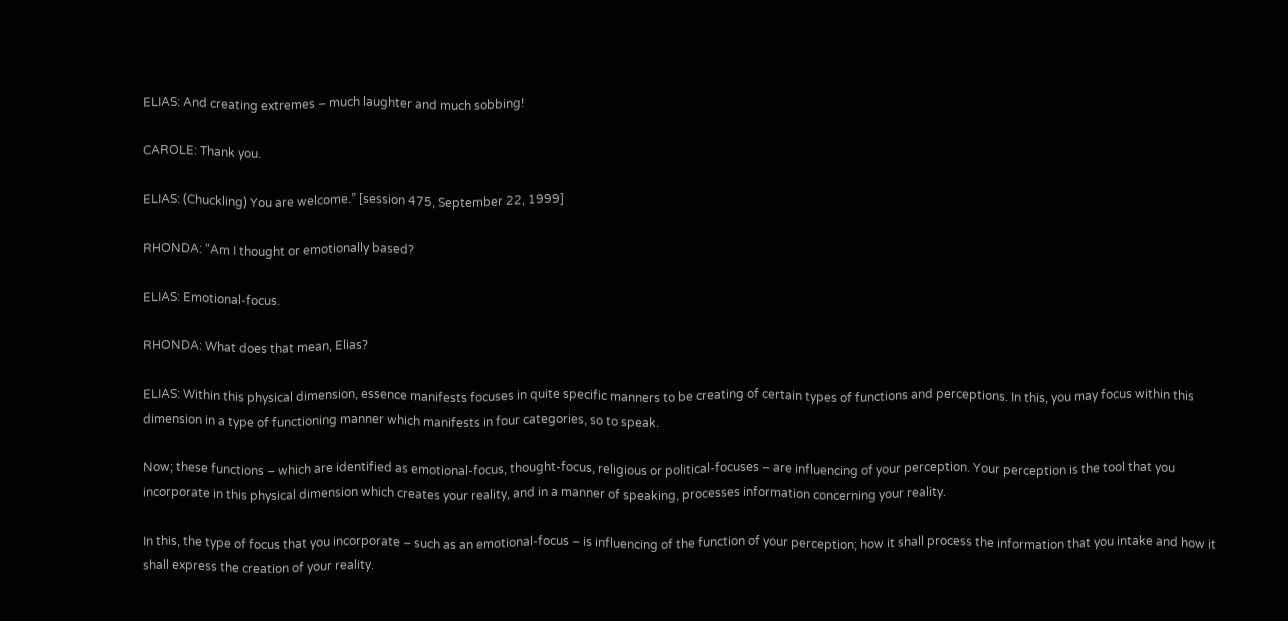ELIAS: And creating extremes – much laughter and much sobbing!

CAROLE: Thank you.

ELIAS: (Chuckling) You are welcome.” [session 475, September 22, 1999]

RHONDA: “Am I thought or emotionally based?

ELIAS: Emotional-focus.

RHONDA: What does that mean, Elias?

ELIAS: Within this physical dimension, essence manifests focuses in quite specific manners to be creating of certain types of functions and perceptions. In this, you may focus within this dimension in a type of functioning manner which manifests in four categories, so to speak.

Now; these functions – which are identified as emotional-focus, thought-focus, religious or political-focuses – are influencing of your perception. Your perception is the tool that you incorporate in this physical dimension which creates your reality, and in a manner of speaking, processes information concerning your reality.

In this, the type of focus that you incorporate – such as an emotional-focus – is influencing of the function of your perception; how it shall process the information that you intake and how it shall express the creation of your reality.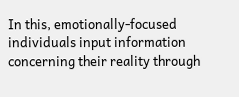In this, emotionally-focused individuals input information concerning their reality through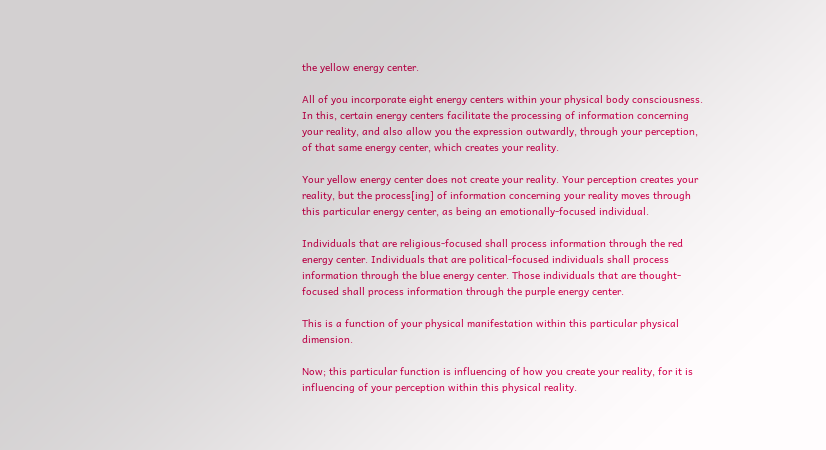the yellow energy center.

All of you incorporate eight energy centers within your physical body consciousness. In this, certain energy centers facilitate the processing of information concerning your reality, and also allow you the expression outwardly, through your perception, of that same energy center, which creates your reality.

Your yellow energy center does not create your reality. Your perception creates your reality, but the process[ing] of information concerning your reality moves through this particular energy center, as being an emotionally-focused individual.

Individuals that are religious-focused shall process information through the red energy center. Individuals that are political-focused individuals shall process information through the blue energy center. Those individuals that are thought-focused shall process information through the purple energy center.

This is a function of your physical manifestation within this particular physical dimension.

Now; this particular function is influencing of how you create your reality, for it is influencing of your perception within this physical reality.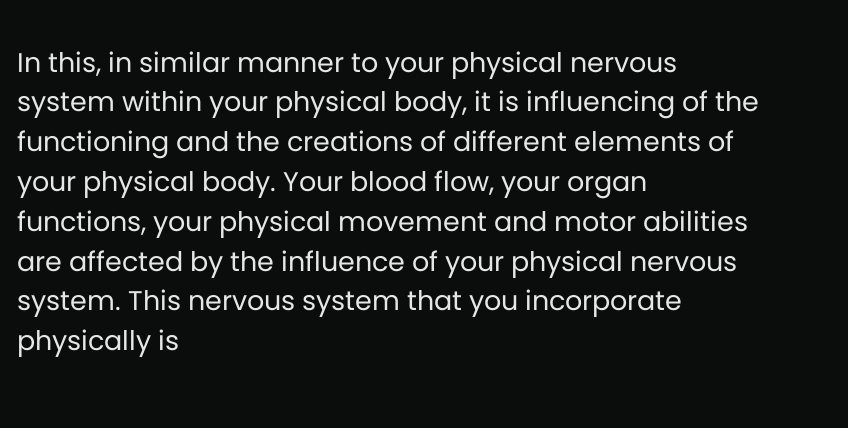In this, in similar manner to your physical nervous system within your physical body, it is influencing of the functioning and the creations of different elements of your physical body. Your blood flow, your organ functions, your physical movement and motor abilities are affected by the influence of your physical nervous system. This nervous system that you incorporate physically is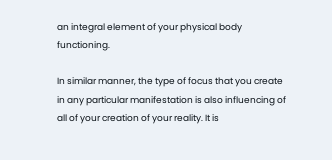an integral element of your physical body functioning.

In similar manner, the type of focus that you create in any particular manifestation is also influencing of all of your creation of your reality. It is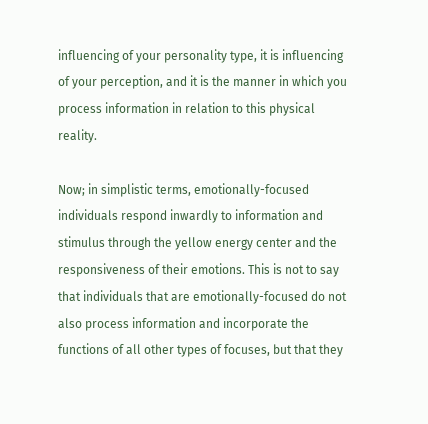influencing of your personality type, it is influencing of your perception, and it is the manner in which you process information in relation to this physical reality.

Now; in simplistic terms, emotionally-focused individuals respond inwardly to information and stimulus through the yellow energy center and the responsiveness of their emotions. This is not to say that individuals that are emotionally-focused do not also process information and incorporate the functions of all other types of focuses, but that they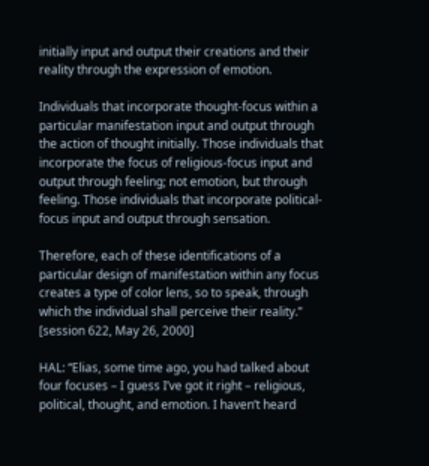initially input and output their creations and their reality through the expression of emotion.

Individuals that incorporate thought-focus within a particular manifestation input and output through the action of thought initially. Those individuals that incorporate the focus of religious-focus input and output through feeling; not emotion, but through feeling. Those individuals that incorporate political-focus input and output through sensation.

Therefore, each of these identifications of a particular design of manifestation within any focus creates a type of color lens, so to speak, through which the individual shall perceive their reality.” [session 622, May 26, 2000]

HAL: “Elias, some time ago, you had talked about four focuses – I guess I’ve got it right – religious, political, thought, and emotion. I haven’t heard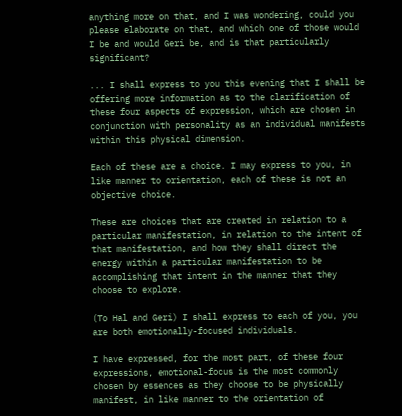anything more on that, and I was wondering, could you please elaborate on that, and which one of those would I be and would Geri be, and is that particularly significant?

... I shall express to you this evening that I shall be offering more information as to the clarification of these four aspects of expression, which are chosen in conjunction with personality as an individual manifests within this physical dimension.

Each of these are a choice. I may express to you, in like manner to orientation, each of these is not an objective choice.

These are choices that are created in relation to a particular manifestation, in relation to the intent of that manifestation, and how they shall direct the energy within a particular manifestation to be accomplishing that intent in the manner that they choose to explore.

(To Hal and Geri) I shall express to each of you, you are both emotionally-focused individuals.

I have expressed, for the most part, of these four expressions, emotional-focus is the most commonly chosen by essences as they choose to be physically manifest, in like manner to the orientation of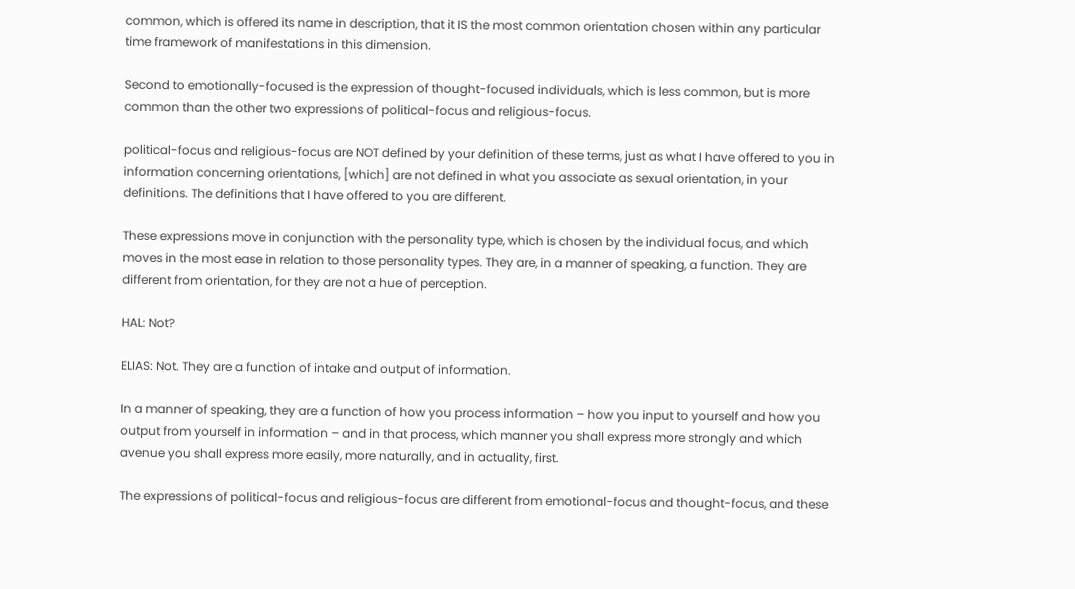common, which is offered its name in description, that it IS the most common orientation chosen within any particular time framework of manifestations in this dimension.

Second to emotionally-focused is the expression of thought-focused individuals, which is less common, but is more common than the other two expressions of political-focus and religious-focus.

political-focus and religious-focus are NOT defined by your definition of these terms, just as what I have offered to you in information concerning orientations, [which] are not defined in what you associate as sexual orientation, in your definitions. The definitions that I have offered to you are different.

These expressions move in conjunction with the personality type, which is chosen by the individual focus, and which moves in the most ease in relation to those personality types. They are, in a manner of speaking, a function. They are different from orientation, for they are not a hue of perception.

HAL: Not?

ELIAS: Not. They are a function of intake and output of information.

In a manner of speaking, they are a function of how you process information – how you input to yourself and how you output from yourself in information – and in that process, which manner you shall express more strongly and which avenue you shall express more easily, more naturally, and in actuality, first.

The expressions of political-focus and religious-focus are different from emotional-focus and thought-focus, and these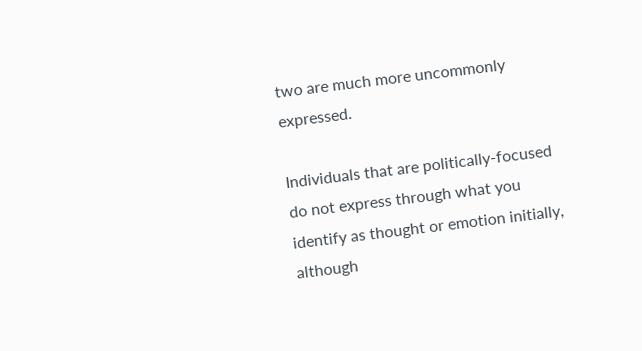two are much more uncommonly expressed.

Individuals that are politically-focused do not express through what you identify as thought or emotion initially, although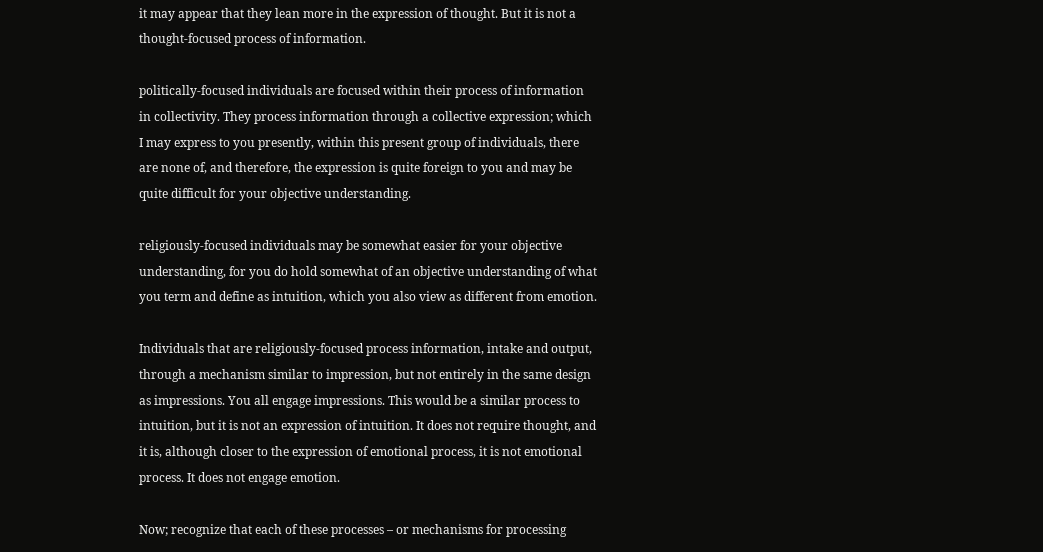it may appear that they lean more in the expression of thought. But it is not a thought-focused process of information.

politically-focused individuals are focused within their process of information in collectivity. They process information through a collective expression; which I may express to you presently, within this present group of individuals, there are none of, and therefore, the expression is quite foreign to you and may be quite difficult for your objective understanding.

religiously-focused individuals may be somewhat easier for your objective understanding, for you do hold somewhat of an objective understanding of what you term and define as intuition, which you also view as different from emotion.

Individuals that are religiously-focused process information, intake and output, through a mechanism similar to impression, but not entirely in the same design as impressions. You all engage impressions. This would be a similar process to intuition, but it is not an expression of intuition. It does not require thought, and it is, although closer to the expression of emotional process, it is not emotional process. It does not engage emotion.

Now; recognize that each of these processes – or mechanisms for processing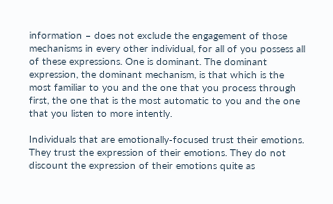information – does not exclude the engagement of those mechanisms in every other individual, for all of you possess all of these expressions. One is dominant. The dominant expression, the dominant mechanism, is that which is the most familiar to you and the one that you process through first, the one that is the most automatic to you and the one that you listen to more intently.

Individuals that are emotionally-focused trust their emotions. They trust the expression of their emotions. They do not discount the expression of their emotions quite as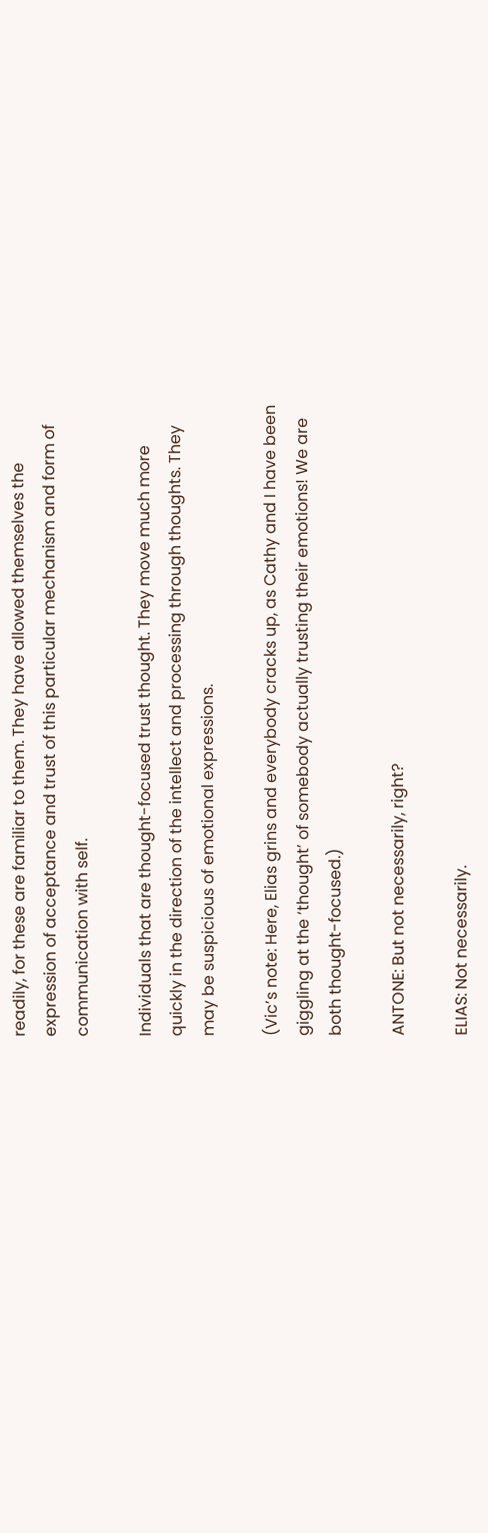readily, for these are familiar to them. They have allowed themselves the expression of acceptance and trust of this particular mechanism and form of communication with self.

Individuals that are thought-focused trust thought. They move much more quickly in the direction of the intellect and processing through thoughts. They may be suspicious of emotional expressions.

(Vic’s note: Here, Elias grins and everybody cracks up, as Cathy and I have been giggling at the ‘thought’ of somebody actually trusting their emotions! We are both thought-focused.)

ANTONE: But not necessarily, right?

ELIAS: Not necessarily.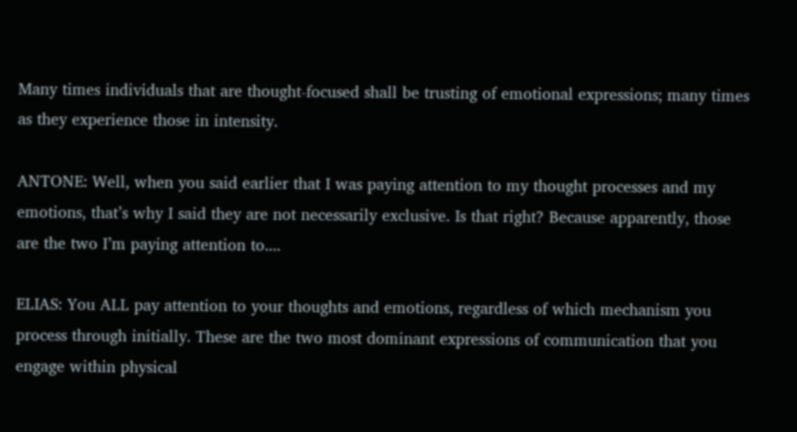Many times individuals that are thought-focused shall be trusting of emotional expressions; many times as they experience those in intensity.

ANTONE: Well, when you said earlier that I was paying attention to my thought processes and my emotions, that’s why I said they are not necessarily exclusive. Is that right? Because apparently, those are the two I’m paying attention to....

ELIAS: You ALL pay attention to your thoughts and emotions, regardless of which mechanism you process through initially. These are the two most dominant expressions of communication that you engage within physical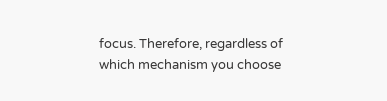focus. Therefore, regardless of which mechanism you choose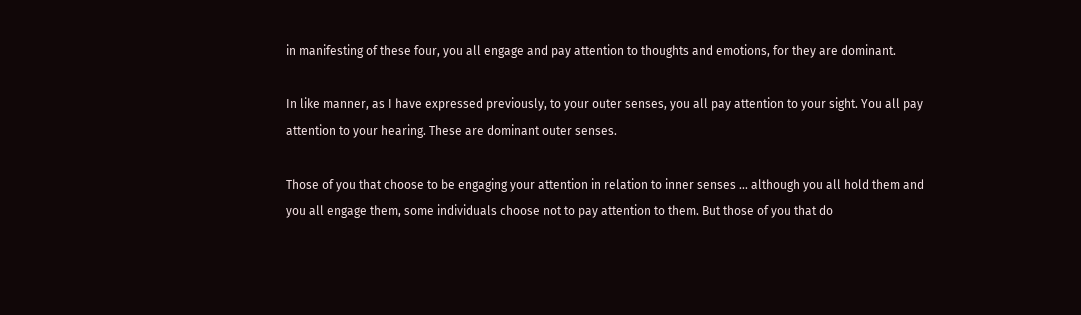in manifesting of these four, you all engage and pay attention to thoughts and emotions, for they are dominant.

In like manner, as I have expressed previously, to your outer senses, you all pay attention to your sight. You all pay attention to your hearing. These are dominant outer senses.

Those of you that choose to be engaging your attention in relation to inner senses ... although you all hold them and you all engage them, some individuals choose not to pay attention to them. But those of you that do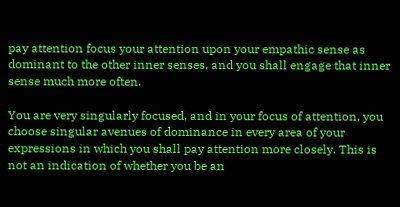pay attention focus your attention upon your empathic sense as dominant to the other inner senses, and you shall engage that inner sense much more often.

You are very singularly focused, and in your focus of attention, you choose singular avenues of dominance in every area of your expressions in which you shall pay attention more closely. This is not an indication of whether you be an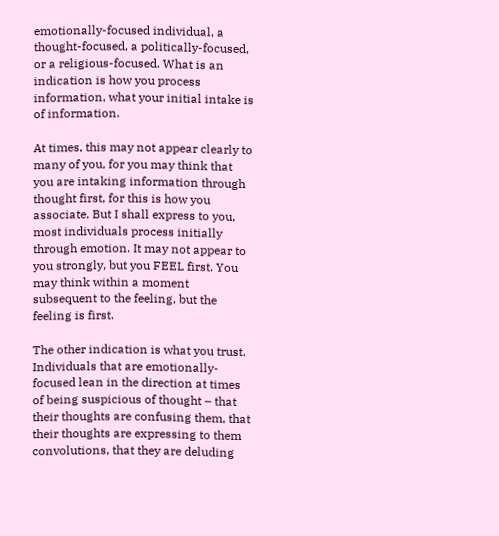emotionally-focused individual, a thought-focused, a politically-focused, or a religious-focused. What is an indication is how you process information, what your initial intake is of information.

At times, this may not appear clearly to many of you, for you may think that you are intaking information through thought first, for this is how you associate. But I shall express to you, most individuals process initially through emotion. It may not appear to you strongly, but you FEEL first. You may think within a moment subsequent to the feeling, but the feeling is first.

The other indication is what you trust. Individuals that are emotionally-focused lean in the direction at times of being suspicious of thought – that their thoughts are confusing them, that their thoughts are expressing to them convolutions, that they are deluding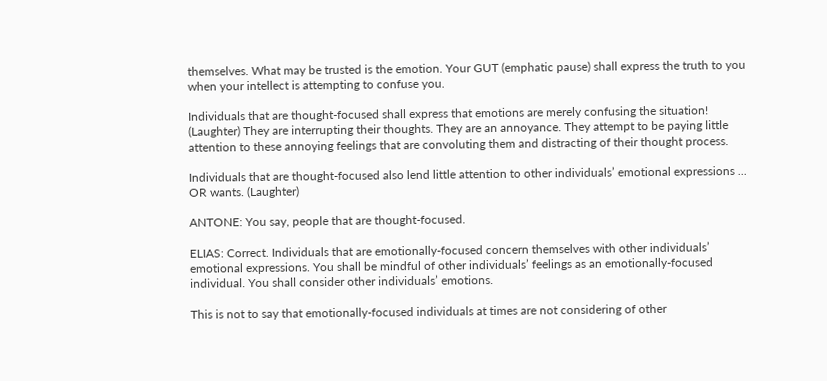themselves. What may be trusted is the emotion. Your GUT (emphatic pause) shall express the truth to you when your intellect is attempting to confuse you.

Individuals that are thought-focused shall express that emotions are merely confusing the situation! (Laughter) They are interrupting their thoughts. They are an annoyance. They attempt to be paying little attention to these annoying feelings that are convoluting them and distracting of their thought process.

Individuals that are thought-focused also lend little attention to other individuals’ emotional expressions ... OR wants. (Laughter)

ANTONE: You say, people that are thought-focused.

ELIAS: Correct. Individuals that are emotionally-focused concern themselves with other individuals’ emotional expressions. You shall be mindful of other individuals’ feelings as an emotionally-focused individual. You shall consider other individuals’ emotions.

This is not to say that emotionally-focused individuals at times are not considering of other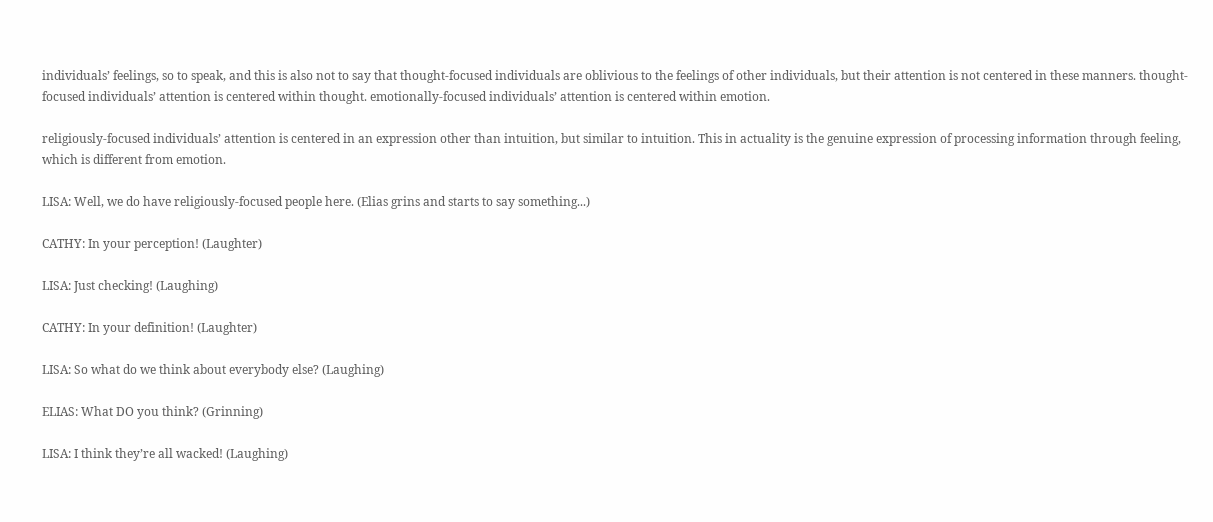individuals’ feelings, so to speak, and this is also not to say that thought-focused individuals are oblivious to the feelings of other individuals, but their attention is not centered in these manners. thought-focused individuals’ attention is centered within thought. emotionally-focused individuals’ attention is centered within emotion.

religiously-focused individuals’ attention is centered in an expression other than intuition, but similar to intuition. This in actuality is the genuine expression of processing information through feeling, which is different from emotion.

LISA: Well, we do have religiously-focused people here. (Elias grins and starts to say something...)

CATHY: In your perception! (Laughter)

LISA: Just checking! (Laughing)

CATHY: In your definition! (Laughter)

LISA: So what do we think about everybody else? (Laughing)

ELIAS: What DO you think? (Grinning)

LISA: I think they’re all wacked! (Laughing)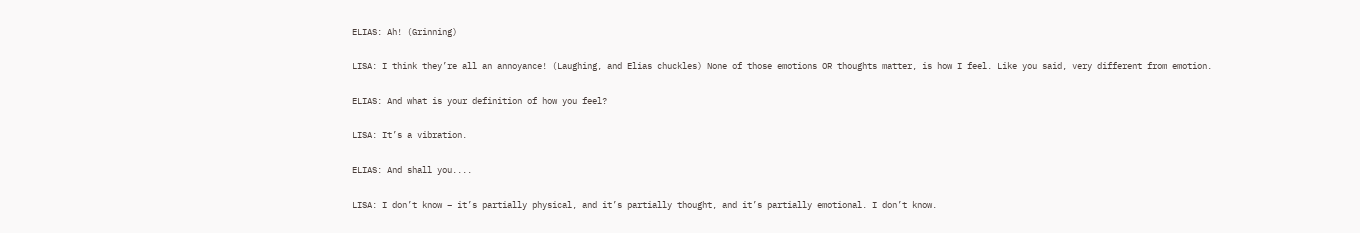ELIAS: Ah! (Grinning)

LISA: I think they’re all an annoyance! (Laughing, and Elias chuckles) None of those emotions OR thoughts matter, is how I feel. Like you said, very different from emotion.

ELIAS: And what is your definition of how you feel?

LISA: It’s a vibration.

ELIAS: And shall you....

LISA: I don’t know – it’s partially physical, and it’s partially thought, and it’s partially emotional. I don’t know.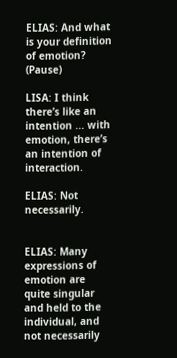ELIAS: And what is your definition of emotion? (Pause)

LISA: I think there’s like an intention ... with emotion, there’s an intention of interaction.

ELIAS: Not necessarily.


ELIAS: Many expressions of emotion are quite singular and held to the individual, and not necessarily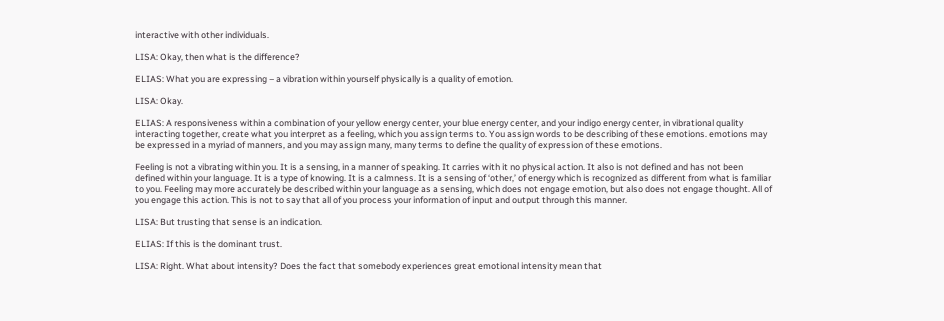interactive with other individuals.

LISA: Okay, then what is the difference?

ELIAS: What you are expressing – a vibration within yourself physically is a quality of emotion.

LISA: Okay.

ELIAS: A responsiveness within a combination of your yellow energy center, your blue energy center, and your indigo energy center, in vibrational quality interacting together, create what you interpret as a feeling, which you assign terms to. You assign words to be describing of these emotions. emotions may be expressed in a myriad of manners, and you may assign many, many terms to define the quality of expression of these emotions.

Feeling is not a vibrating within you. It is a sensing, in a manner of speaking. It carries with it no physical action. It also is not defined and has not been defined within your language. It is a type of knowing. It is a calmness. It is a sensing of ‘other,’ of energy which is recognized as different from what is familiar to you. Feeling may more accurately be described within your language as a sensing, which does not engage emotion, but also does not engage thought. All of you engage this action. This is not to say that all of you process your information of input and output through this manner.

LISA: But trusting that sense is an indication.

ELIAS: If this is the dominant trust.

LISA: Right. What about intensity? Does the fact that somebody experiences great emotional intensity mean that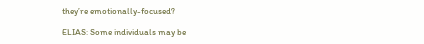they’re emotionally-focused?

ELIAS: Some individuals may be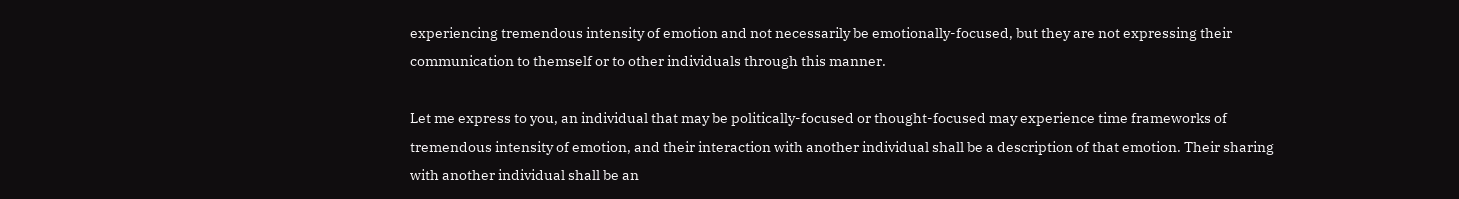experiencing tremendous intensity of emotion and not necessarily be emotionally-focused, but they are not expressing their communication to themself or to other individuals through this manner.

Let me express to you, an individual that may be politically-focused or thought-focused may experience time frameworks of tremendous intensity of emotion, and their interaction with another individual shall be a description of that emotion. Their sharing with another individual shall be an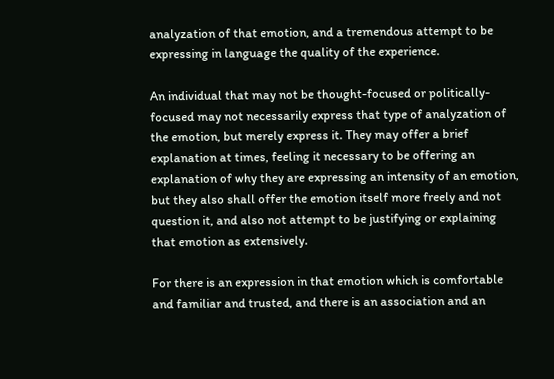analyzation of that emotion, and a tremendous attempt to be expressing in language the quality of the experience.

An individual that may not be thought-focused or politically-focused may not necessarily express that type of analyzation of the emotion, but merely express it. They may offer a brief explanation at times, feeling it necessary to be offering an explanation of why they are expressing an intensity of an emotion, but they also shall offer the emotion itself more freely and not question it, and also not attempt to be justifying or explaining that emotion as extensively.

For there is an expression in that emotion which is comfortable and familiar and trusted, and there is an association and an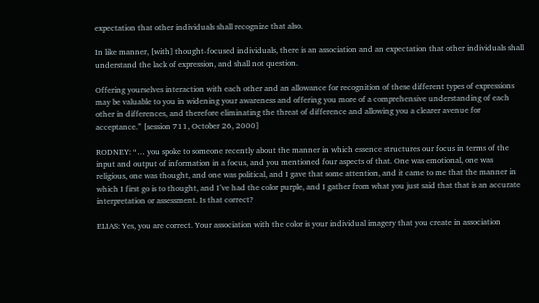expectation that other individuals shall recognize that also.

In like manner, [with] thought-focused individuals, there is an association and an expectation that other individuals shall understand the lack of expression, and shall not question.

Offering yourselves interaction with each other and an allowance for recognition of these different types of expressions may be valuable to you in widening your awareness and offering you more of a comprehensive understanding of each other in differences, and therefore eliminating the threat of difference and allowing you a clearer avenue for acceptance.” [session 711, October 26, 2000]

RODNEY: “… you spoke to someone recently about the manner in which essence structures our focus in terms of the input and output of information in a focus, and you mentioned four aspects of that. One was emotional, one was religious, one was thought, and one was political, and I gave that some attention, and it came to me that the manner in which I first go is to thought, and I’ve had the color purple, and I gather from what you just said that that is an accurate interpretation or assessment. Is that correct?

ELIAS: Yes, you are correct. Your association with the color is your individual imagery that you create in association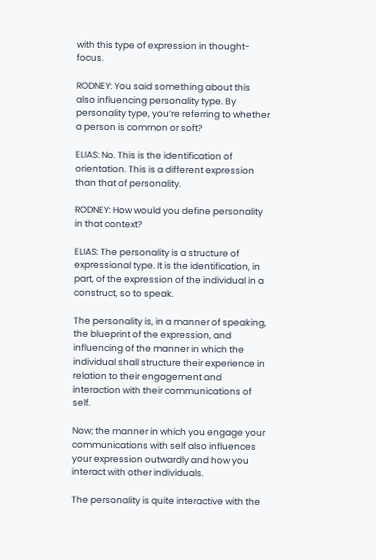with this type of expression in thought-focus.

RODNEY: You said something about this also influencing personality type. By personality type, you’re referring to whether a person is common or soft?

ELIAS: No. This is the identification of orientation. This is a different expression than that of personality.

RODNEY: How would you define personality in that context?

ELIAS: The personality is a structure of expressional type. It is the identification, in part, of the expression of the individual in a construct, so to speak.

The personality is, in a manner of speaking, the blueprint of the expression, and influencing of the manner in which the individual shall structure their experience in relation to their engagement and interaction with their communications of self.

Now; the manner in which you engage your communications with self also influences your expression outwardly and how you interact with other individuals.

The personality is quite interactive with the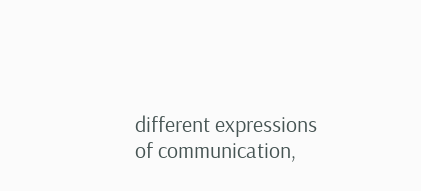different expressions of communication,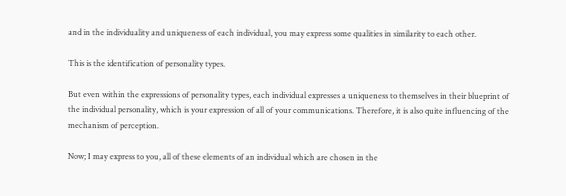and in the individuality and uniqueness of each individual, you may express some qualities in similarity to each other.

This is the identification of personality types.

But even within the expressions of personality types, each individual expresses a uniqueness to themselves in their blueprint of the individual personality, which is your expression of all of your communications. Therefore, it is also quite influencing of the mechanism of perception.

Now; I may express to you, all of these elements of an individual which are chosen in the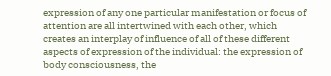expression of any one particular manifestation or focus of attention are all intertwined with each other, which creates an interplay of influence of all of these different aspects of expression of the individual: the expression of body consciousness, the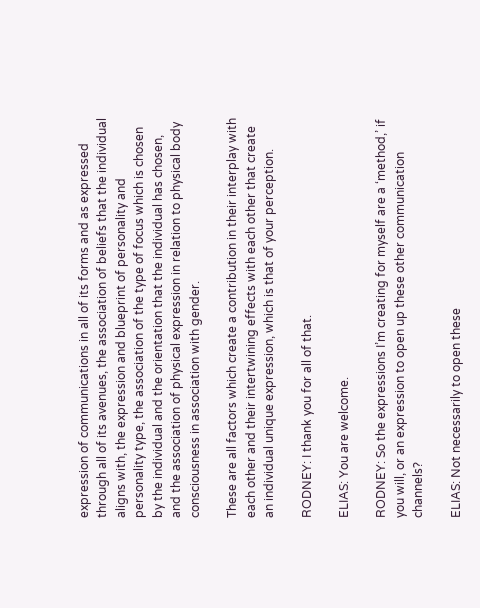expression of communications in all of its forms and as expressed through all of its avenues, the association of beliefs that the individual aligns with, the expression and blueprint of personality and personality type, the association of the type of focus which is chosen by the individual and the orientation that the individual has chosen, and the association of physical expression in relation to physical body consciousness in association with gender.

These are all factors which create a contribution in their interplay with each other and their intertwining effects with each other that create an individual unique expression, which is that of your perception.

RODNEY: I thank you for all of that.

ELIAS: You are welcome.

RODNEY: So the expressions I’m creating for myself are a ‘method,’ if you will, or an expression to open up these other communication channels?

ELIAS: Not necessarily to open these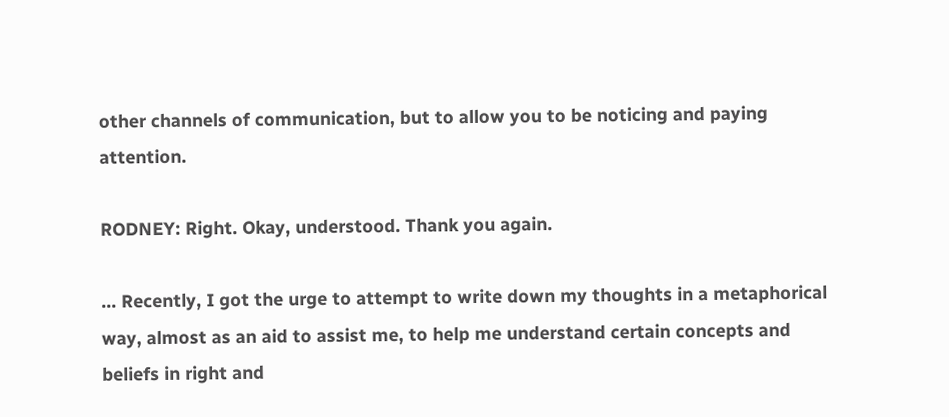other channels of communication, but to allow you to be noticing and paying attention.

RODNEY: Right. Okay, understood. Thank you again.

… Recently, I got the urge to attempt to write down my thoughts in a metaphorical way, almost as an aid to assist me, to help me understand certain concepts and beliefs in right and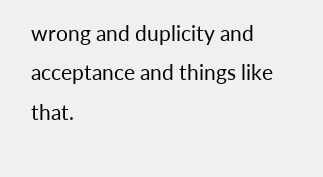wrong and duplicity and acceptance and things like that.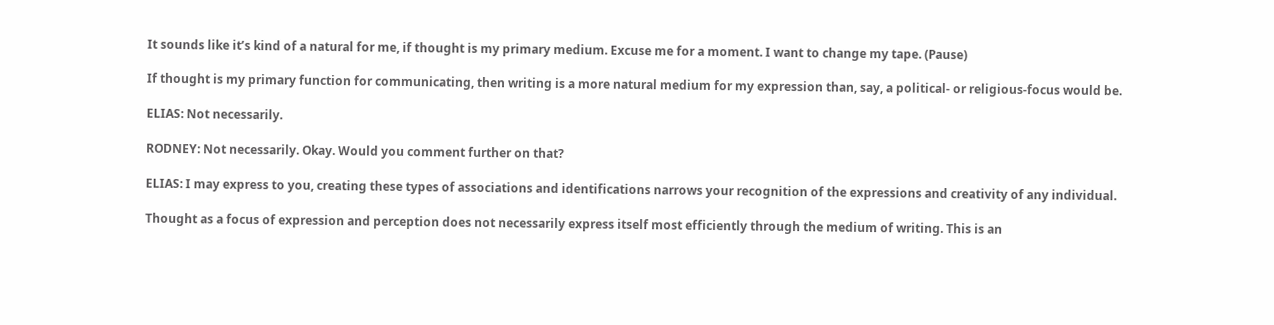It sounds like it’s kind of a natural for me, if thought is my primary medium. Excuse me for a moment. I want to change my tape. (Pause)

If thought is my primary function for communicating, then writing is a more natural medium for my expression than, say, a political- or religious-focus would be.

ELIAS: Not necessarily.

RODNEY: Not necessarily. Okay. Would you comment further on that?

ELIAS: I may express to you, creating these types of associations and identifications narrows your recognition of the expressions and creativity of any individual.

Thought as a focus of expression and perception does not necessarily express itself most efficiently through the medium of writing. This is an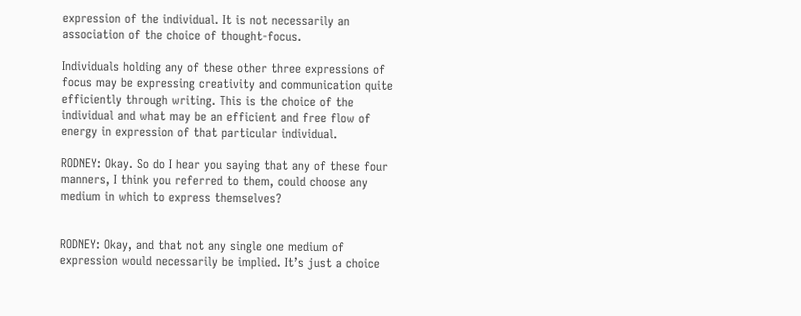expression of the individual. It is not necessarily an association of the choice of thought-focus.

Individuals holding any of these other three expressions of focus may be expressing creativity and communication quite efficiently through writing. This is the choice of the individual and what may be an efficient and free flow of energy in expression of that particular individual.

RODNEY: Okay. So do I hear you saying that any of these four manners, I think you referred to them, could choose any medium in which to express themselves?


RODNEY: Okay, and that not any single one medium of expression would necessarily be implied. It’s just a choice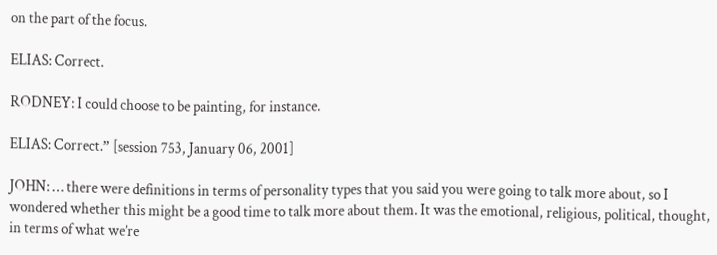on the part of the focus.

ELIAS: Correct.

RODNEY: I could choose to be painting, for instance.

ELIAS: Correct.” [session 753, January 06, 2001]

JOHN: … there were definitions in terms of personality types that you said you were going to talk more about, so I wondered whether this might be a good time to talk more about them. It was the emotional, religious, political, thought, in terms of what we’re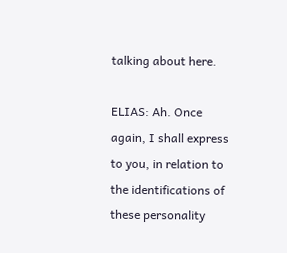talking about here.

ELIAS: Ah. Once again, I shall express to you, in relation to the identifications of these personality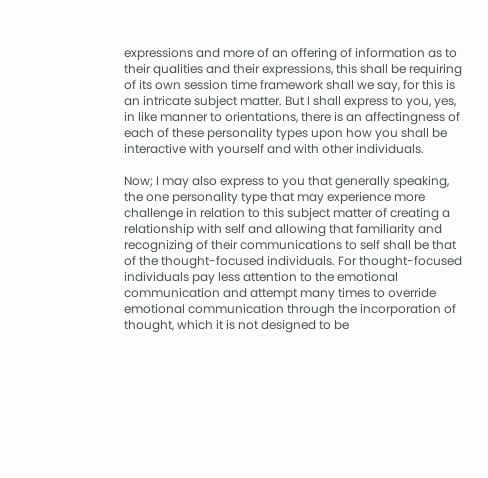expressions and more of an offering of information as to their qualities and their expressions, this shall be requiring of its own session time framework shall we say, for this is an intricate subject matter. But I shall express to you, yes, in like manner to orientations, there is an affectingness of each of these personality types upon how you shall be interactive with yourself and with other individuals.

Now; I may also express to you that generally speaking, the one personality type that may experience more challenge in relation to this subject matter of creating a relationship with self and allowing that familiarity and recognizing of their communications to self shall be that of the thought-focused individuals. For thought-focused individuals pay less attention to the emotional communication and attempt many times to override emotional communication through the incorporation of thought, which it is not designed to be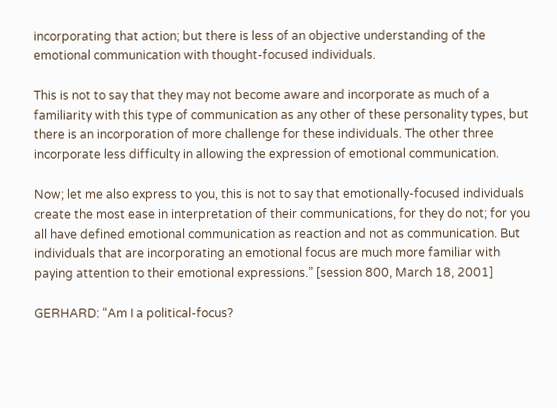incorporating that action; but there is less of an objective understanding of the emotional communication with thought-focused individuals.

This is not to say that they may not become aware and incorporate as much of a familiarity with this type of communication as any other of these personality types, but there is an incorporation of more challenge for these individuals. The other three incorporate less difficulty in allowing the expression of emotional communication.

Now; let me also express to you, this is not to say that emotionally-focused individuals create the most ease in interpretation of their communications, for they do not; for you all have defined emotional communication as reaction and not as communication. But individuals that are incorporating an emotional focus are much more familiar with paying attention to their emotional expressions.” [session 800, March 18, 2001]

GERHARD: “Am I a political-focus?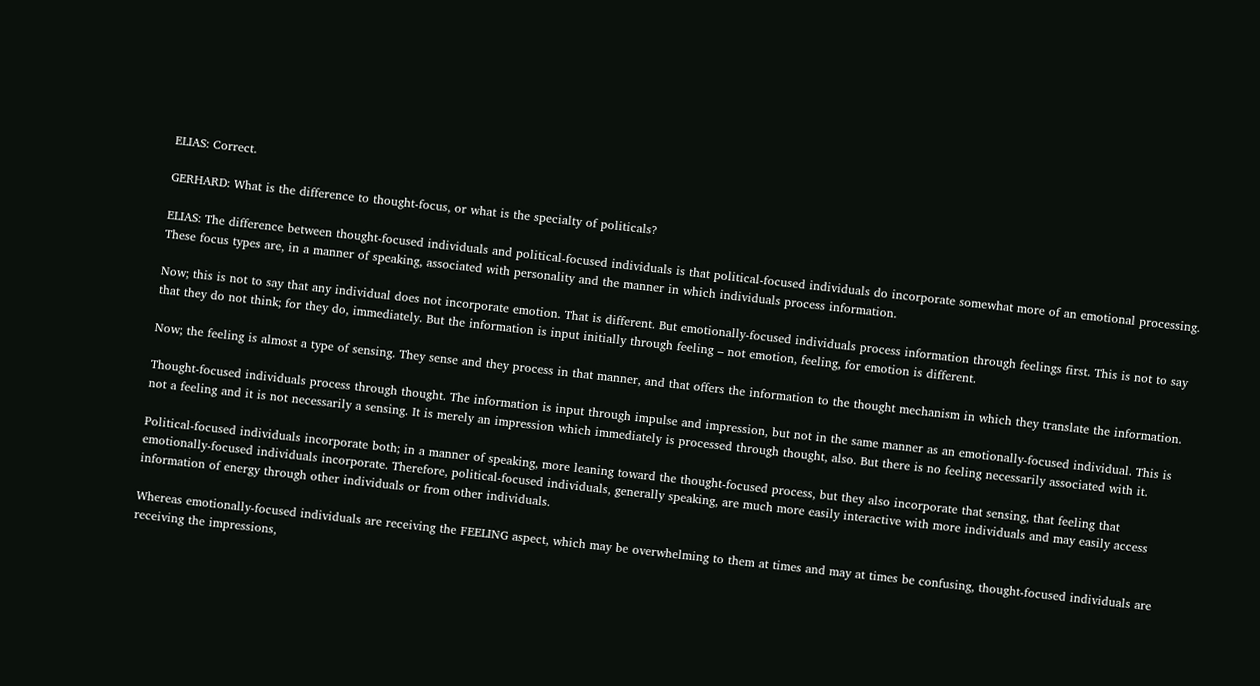ELIAS: Correct.

GERHARD: What is the difference to thought-focus, or what is the specialty of politicals?

ELIAS: The difference between thought-focused individuals and political-focused individuals is that political-focused individuals do incorporate somewhat more of an emotional processing. These focus types are, in a manner of speaking, associated with personality and the manner in which individuals process information.

Now; this is not to say that any individual does not incorporate emotion. That is different. But emotionally-focused individuals process information through feelings first. This is not to say that they do not think; for they do, immediately. But the information is input initially through feeling – not emotion, feeling, for emotion is different.

Now; the feeling is almost a type of sensing. They sense and they process in that manner, and that offers the information to the thought mechanism in which they translate the information.

Thought-focused individuals process through thought. The information is input through impulse and impression, but not in the same manner as an emotionally-focused individual. This is not a feeling and it is not necessarily a sensing. It is merely an impression which immediately is processed through thought, also. But there is no feeling necessarily associated with it.

Political-focused individuals incorporate both; in a manner of speaking, more leaning toward the thought-focused process, but they also incorporate that sensing, that feeling that emotionally-focused individuals incorporate. Therefore, political-focused individuals, generally speaking, are much more easily interactive with more individuals and may easily access information of energy through other individuals or from other individuals.

Whereas emotionally-focused individuals are receiving the FEELING aspect, which may be overwhelming to them at times and may at times be confusing, thought-focused individuals are receiving the impressions,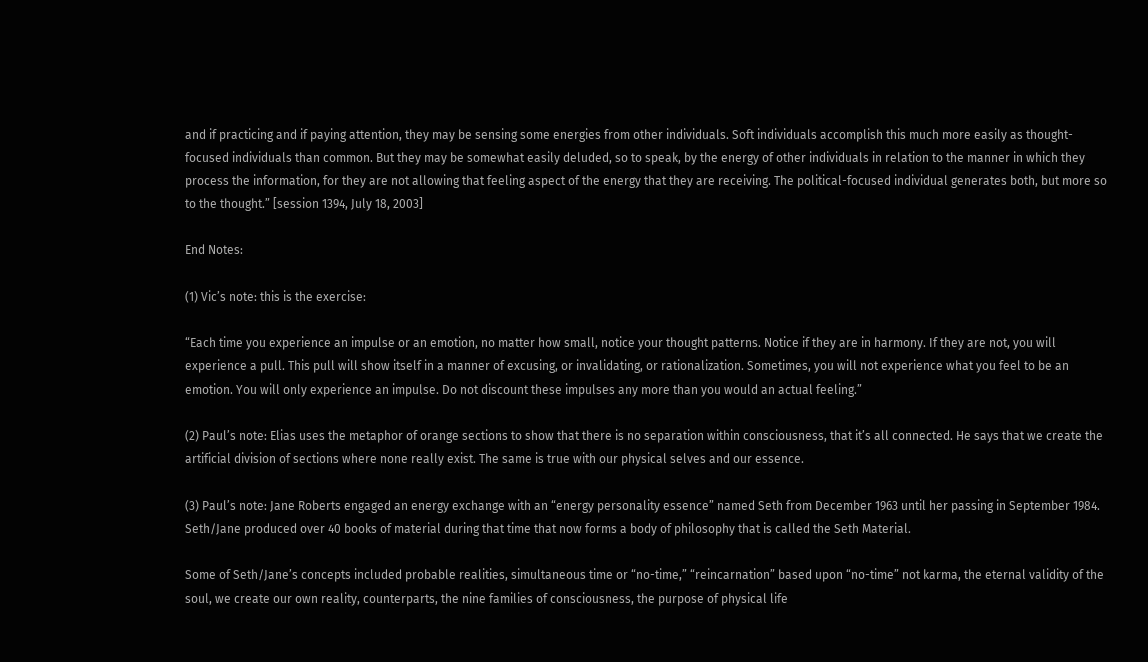and if practicing and if paying attention, they may be sensing some energies from other individuals. Soft individuals accomplish this much more easily as thought-focused individuals than common. But they may be somewhat easily deluded, so to speak, by the energy of other individuals in relation to the manner in which they process the information, for they are not allowing that feeling aspect of the energy that they are receiving. The political-focused individual generates both, but more so to the thought.” [session 1394, July 18, 2003]

End Notes:

(1) Vic’s note: this is the exercise:

“Each time you experience an impulse or an emotion, no matter how small, notice your thought patterns. Notice if they are in harmony. If they are not, you will experience a pull. This pull will show itself in a manner of excusing, or invalidating, or rationalization. Sometimes, you will not experience what you feel to be an emotion. You will only experience an impulse. Do not discount these impulses any more than you would an actual feeling.”

(2) Paul’s note: Elias uses the metaphor of orange sections to show that there is no separation within consciousness, that it’s all connected. He says that we create the artificial division of sections where none really exist. The same is true with our physical selves and our essence.

(3) Paul’s note: Jane Roberts engaged an energy exchange with an “energy personality essence” named Seth from December 1963 until her passing in September 1984. Seth/Jane produced over 40 books of material during that time that now forms a body of philosophy that is called the Seth Material.

Some of Seth/Jane’s concepts included probable realities, simultaneous time or “no-time,” “reincarnation” based upon “no-time” not karma, the eternal validity of the soul, we create our own reality, counterparts, the nine families of consciousness, the purpose of physical life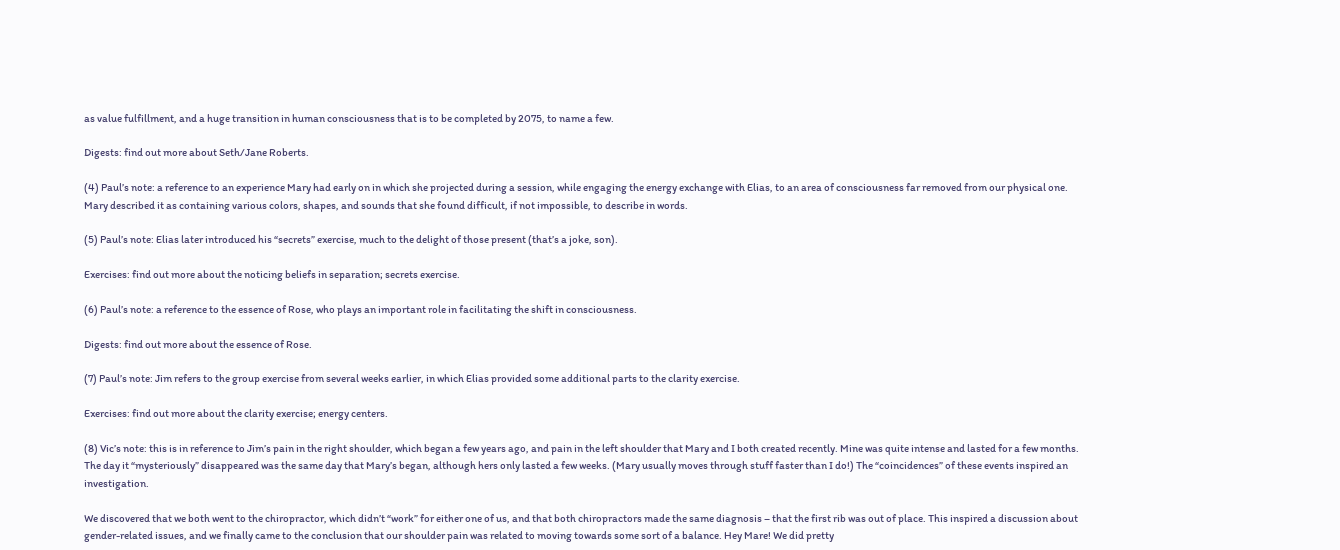as value fulfillment, and a huge transition in human consciousness that is to be completed by 2075, to name a few.

Digests: find out more about Seth/Jane Roberts.

(4) Paul’s note: a reference to an experience Mary had early on in which she projected during a session, while engaging the energy exchange with Elias, to an area of consciousness far removed from our physical one. Mary described it as containing various colors, shapes, and sounds that she found difficult, if not impossible, to describe in words.

(5) Paul’s note: Elias later introduced his “secrets” exercise, much to the delight of those present (that’s a joke, son).

Exercises: find out more about the noticing beliefs in separation; secrets exercise.

(6) Paul’s note: a reference to the essence of Rose, who plays an important role in facilitating the shift in consciousness.

Digests: find out more about the essence of Rose.

(7) Paul’s note: Jim refers to the group exercise from several weeks earlier, in which Elias provided some additional parts to the clarity exercise.

Exercises: find out more about the clarity exercise; energy centers.

(8) Vic’s note: this is in reference to Jim’s pain in the right shoulder, which began a few years ago, and pain in the left shoulder that Mary and I both created recently. Mine was quite intense and lasted for a few months. The day it “mysteriously” disappeared was the same day that Mary’s began, although hers only lasted a few weeks. (Mary usually moves through stuff faster than I do!) The “coincidences” of these events inspired an investigation.

We discovered that we both went to the chiropractor, which didn’t “work” for either one of us, and that both chiropractors made the same diagnosis – that the first rib was out of place. This inspired a discussion about gender-related issues, and we finally came to the conclusion that our shoulder pain was related to moving towards some sort of a balance. Hey Mare! We did pretty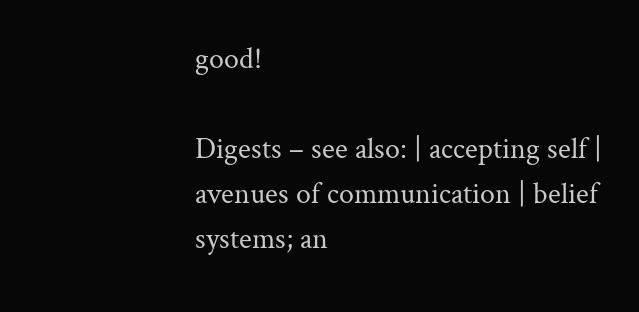good!

Digests – see also: | accepting self | avenues of communication | belief systems; an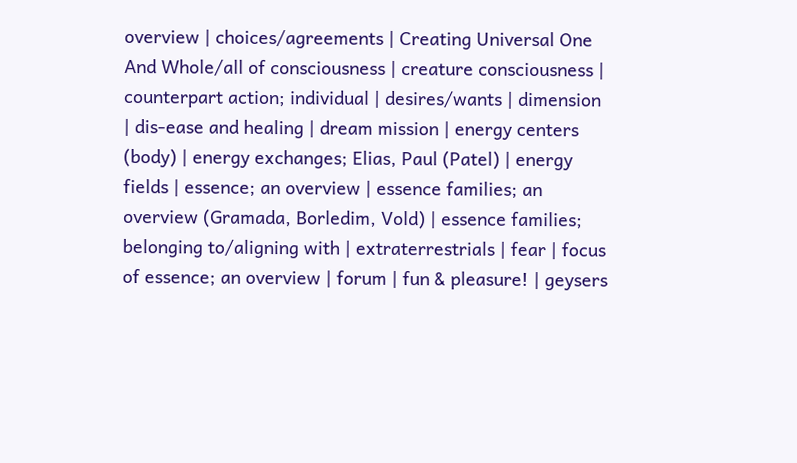overview | choices/agreements | Creating Universal One And Whole/all of consciousness | creature consciousness | counterpart action; individual | desires/wants | dimension | dis-ease and healing | dream mission | energy centers (body) | energy exchanges; Elias, Paul (Patel) | energy fields | essence; an overview | essence families; an overview (Gramada, Borledim, Vold) | essence families; belonging to/aligning with | extraterrestrials | fear | focus of essence; an overview | forum | fun & pleasure! | geysers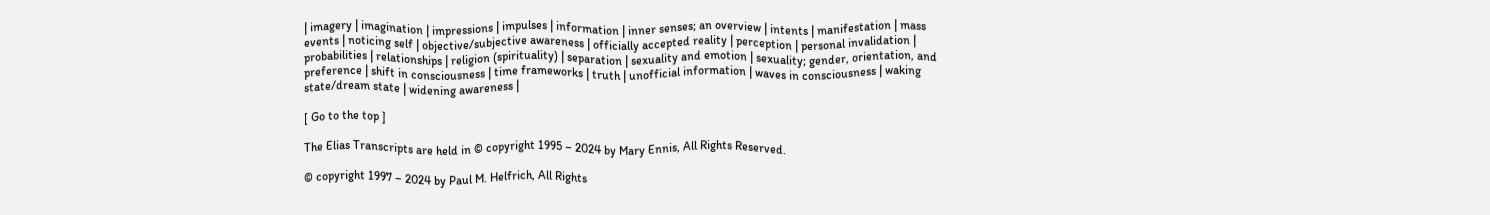| imagery | imagination | impressions | impulses | information | inner senses; an overview | intents | manifestation | mass events | noticing self | objective/subjective awareness | officially accepted reality | perception | personal invalidation | probabilities | relationships | religion (spirituality) | separation | sexuality and emotion | sexuality; gender, orientation, and preference | shift in consciousness | time frameworks | truth | unofficial information | waves in consciousness | waking state/dream state | widening awareness |

[ Go to the top ]

The Elias Transcripts are held in © copyright 1995 – 2024 by Mary Ennis, All Rights Reserved.

© copyright 1997 – 2024 by Paul M. Helfrich, All Rights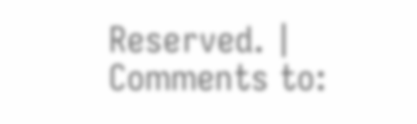Reserved. | Comments to: